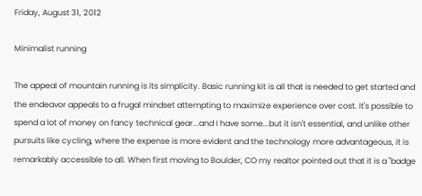Friday, August 31, 2012

Minimalist running

The appeal of mountain running is its simplicity. Basic running kit is all that is needed to get started and the endeavor appeals to a frugal mindset attempting to maximize experience over cost. It's possible to spend a lot of money on fancy technical gear...and I have some...but it isn't essential, and unlike other pursuits like cycling, where the expense is more evident and the technology more advantageous, it is remarkably accessible to all. When first moving to Boulder, CO my realtor pointed out that it is a "badge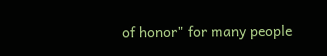of honor" for many people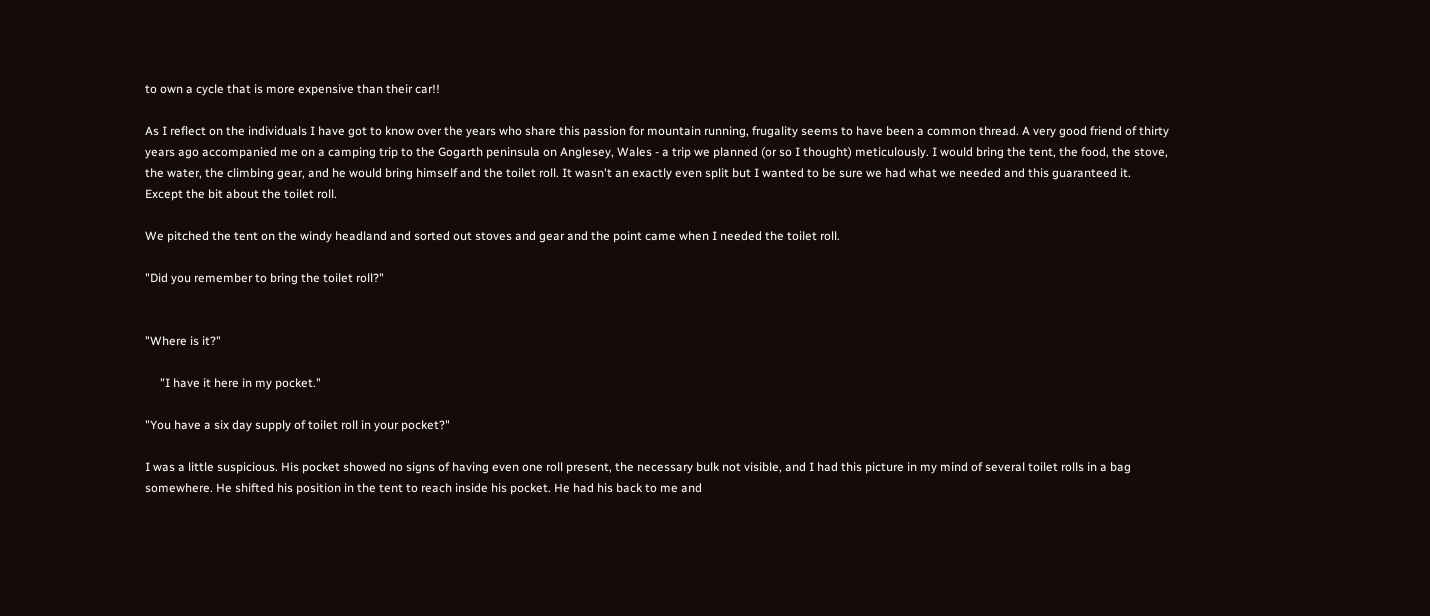to own a cycle that is more expensive than their car!!

As I reflect on the individuals I have got to know over the years who share this passion for mountain running, frugality seems to have been a common thread. A very good friend of thirty years ago accompanied me on a camping trip to the Gogarth peninsula on Anglesey, Wales - a trip we planned (or so I thought) meticulously. I would bring the tent, the food, the stove, the water, the climbing gear, and he would bring himself and the toilet roll. It wasn't an exactly even split but I wanted to be sure we had what we needed and this guaranteed it. Except the bit about the toilet roll.

We pitched the tent on the windy headland and sorted out stoves and gear and the point came when I needed the toilet roll.

"Did you remember to bring the toilet roll?"


"Where is it?"

     "I have it here in my pocket."

"You have a six day supply of toilet roll in your pocket?"

I was a little suspicious. His pocket showed no signs of having even one roll present, the necessary bulk not visible, and I had this picture in my mind of several toilet rolls in a bag somewhere. He shifted his position in the tent to reach inside his pocket. He had his back to me and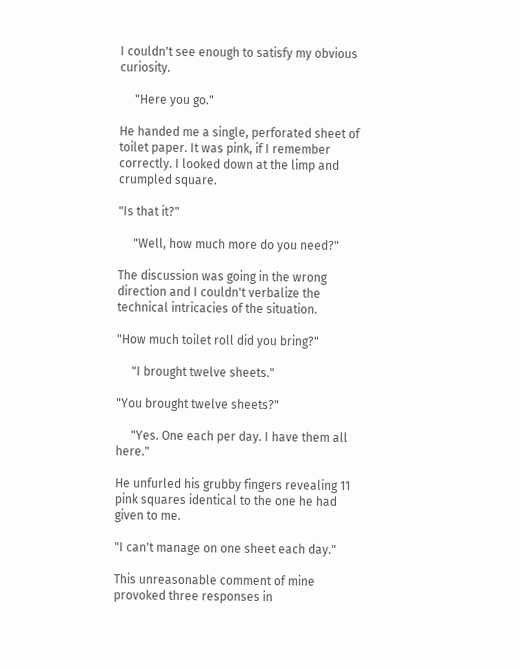I couldn't see enough to satisfy my obvious curiosity.

     "Here you go."

He handed me a single, perforated sheet of toilet paper. It was pink, if I remember correctly. I looked down at the limp and crumpled square.

"Is that it?"

     "Well, how much more do you need?"

The discussion was going in the wrong direction and I couldn't verbalize the technical intricacies of the situation.

"How much toilet roll did you bring?"

     "I brought twelve sheets."

"You brought twelve sheets?"

     "Yes. One each per day. I have them all here."

He unfurled his grubby fingers revealing 11 pink squares identical to the one he had given to me.

"I can't manage on one sheet each day."

This unreasonable comment of mine provoked three responses in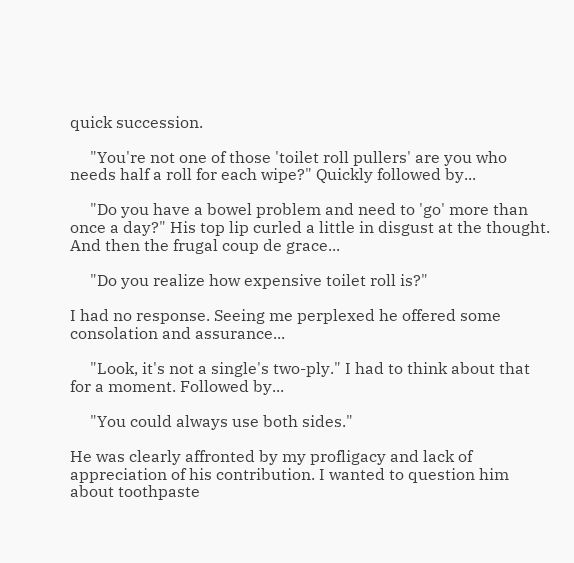quick succession.

     "You're not one of those 'toilet roll pullers' are you who needs half a roll for each wipe?" Quickly followed by...

     "Do you have a bowel problem and need to 'go' more than once a day?" His top lip curled a little in disgust at the thought. And then the frugal coup de grace...

     "Do you realize how expensive toilet roll is?"

I had no response. Seeing me perplexed he offered some consolation and assurance...

     "Look, it's not a single's two-ply." I had to think about that for a moment. Followed by...

     "You could always use both sides."

He was clearly affronted by my profligacy and lack of appreciation of his contribution. I wanted to question him about toothpaste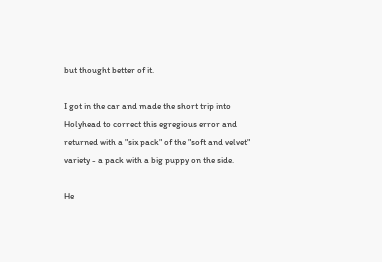but thought better of it.

I got in the car and made the short trip into Holyhead to correct this egregious error and returned with a "six pack" of the "soft and velvet" variety - a pack with a big puppy on the side.

He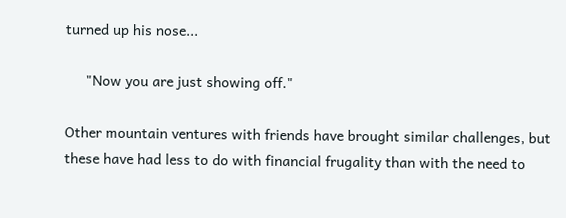turned up his nose...

     "Now you are just showing off."

Other mountain ventures with friends have brought similar challenges, but these have had less to do with financial frugality than with the need to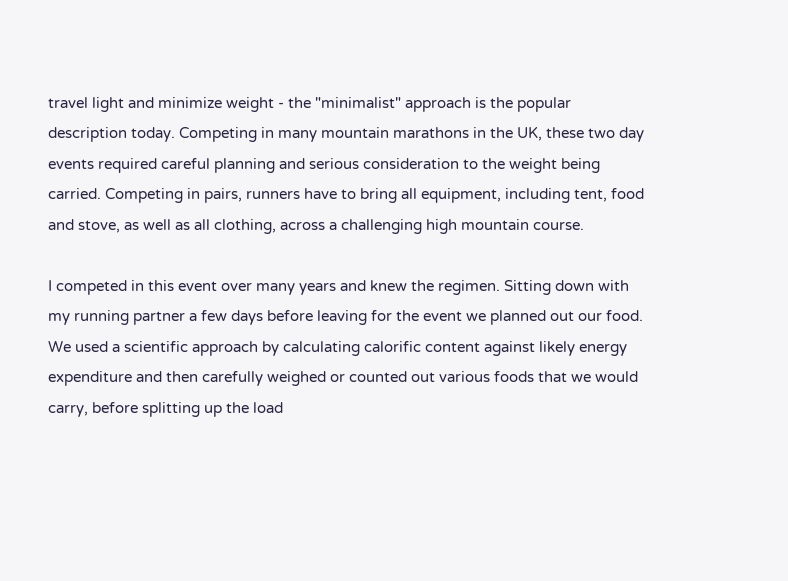travel light and minimize weight - the "minimalist" approach is the popular description today. Competing in many mountain marathons in the UK, these two day events required careful planning and serious consideration to the weight being carried. Competing in pairs, runners have to bring all equipment, including tent, food and stove, as well as all clothing, across a challenging high mountain course.

I competed in this event over many years and knew the regimen. Sitting down with my running partner a few days before leaving for the event we planned out our food. We used a scientific approach by calculating calorific content against likely energy expenditure and then carefully weighed or counted out various foods that we would carry, before splitting up the load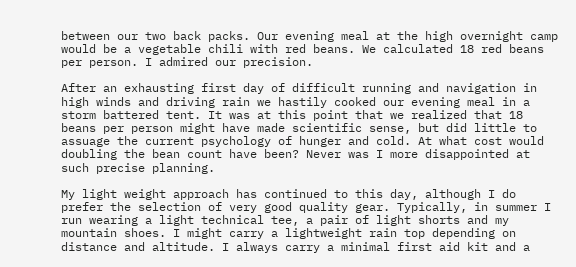between our two back packs. Our evening meal at the high overnight camp would be a vegetable chili with red beans. We calculated 18 red beans per person. I admired our precision.

After an exhausting first day of difficult running and navigation in high winds and driving rain we hastily cooked our evening meal in a storm battered tent. It was at this point that we realized that 18 beans per person might have made scientific sense, but did little to assuage the current psychology of hunger and cold. At what cost would doubling the bean count have been? Never was I more disappointed at such precise planning.

My light weight approach has continued to this day, although I do prefer the selection of very good quality gear. Typically, in summer I run wearing a light technical tee, a pair of light shorts and my mountain shoes. I might carry a lightweight rain top depending on distance and altitude. I always carry a minimal first aid kit and a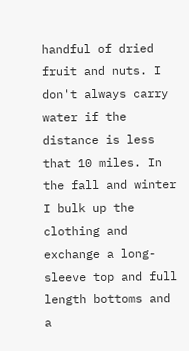handful of dried fruit and nuts. I don't always carry water if the distance is less that 10 miles. In the fall and winter I bulk up the clothing and exchange a long-sleeve top and full length bottoms and a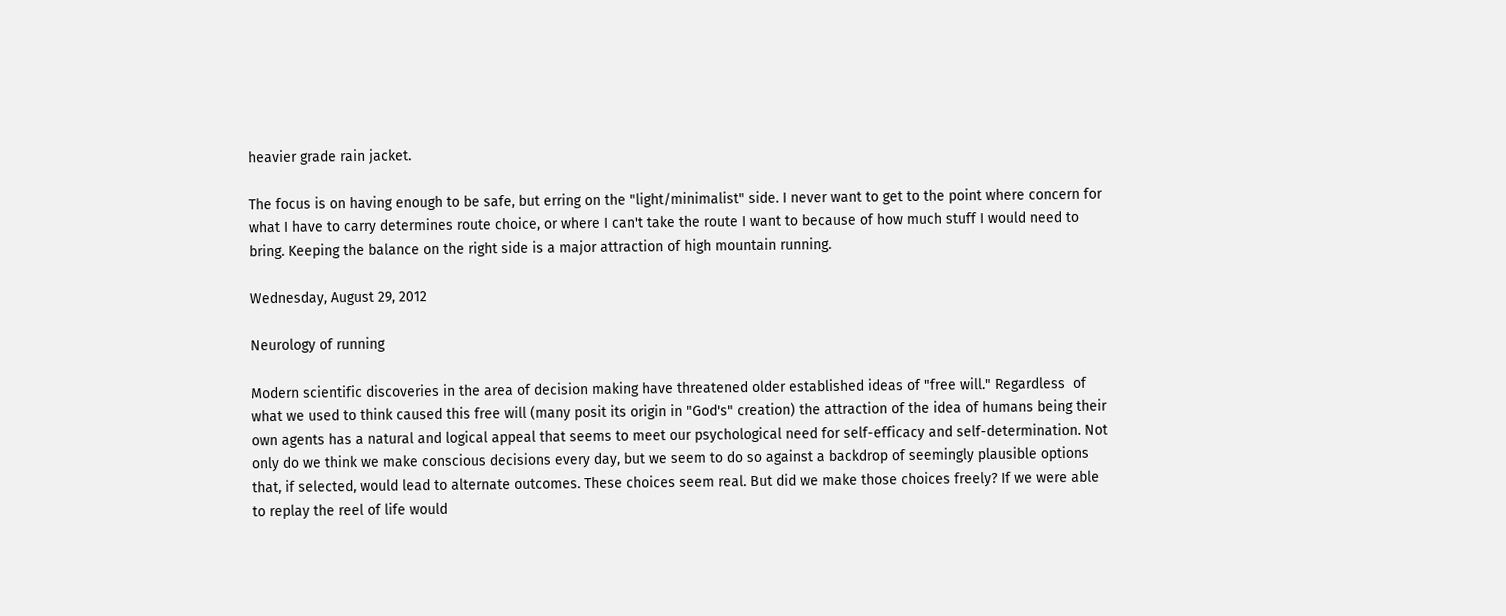heavier grade rain jacket.

The focus is on having enough to be safe, but erring on the "light/minimalist" side. I never want to get to the point where concern for what I have to carry determines route choice, or where I can't take the route I want to because of how much stuff I would need to bring. Keeping the balance on the right side is a major attraction of high mountain running.

Wednesday, August 29, 2012

Neurology of running

Modern scientific discoveries in the area of decision making have threatened older established ideas of "free will." Regardless  of what we used to think caused this free will (many posit its origin in "God's" creation) the attraction of the idea of humans being their own agents has a natural and logical appeal that seems to meet our psychological need for self-efficacy and self-determination. Not only do we think we make conscious decisions every day, but we seem to do so against a backdrop of seemingly plausible options that, if selected, would lead to alternate outcomes. These choices seem real. But did we make those choices freely? If we were able to replay the reel of life would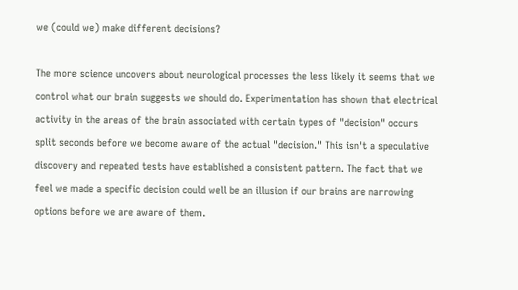we (could we) make different decisions?

The more science uncovers about neurological processes the less likely it seems that we control what our brain suggests we should do. Experimentation has shown that electrical activity in the areas of the brain associated with certain types of "decision" occurs split seconds before we become aware of the actual "decision." This isn't a speculative discovery and repeated tests have established a consistent pattern. The fact that we feel we made a specific decision could well be an illusion if our brains are narrowing options before we are aware of them.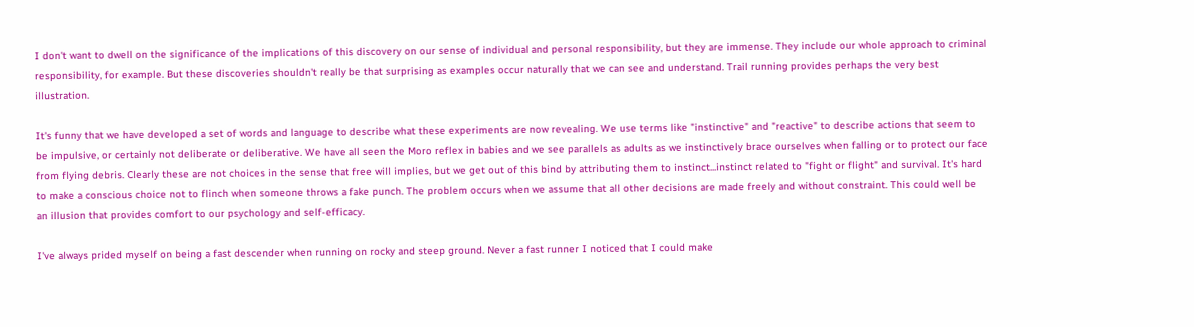I don't want to dwell on the significance of the implications of this discovery on our sense of individual and personal responsibility, but they are immense. They include our whole approach to criminal responsibility, for example. But these discoveries shouldn't really be that surprising as examples occur naturally that we can see and understand. Trail running provides perhaps the very best illustration.

It's funny that we have developed a set of words and language to describe what these experiments are now revealing. We use terms like "instinctive" and "reactive" to describe actions that seem to be impulsive, or certainly not deliberate or deliberative. We have all seen the Moro reflex in babies and we see parallels as adults as we instinctively brace ourselves when falling or to protect our face from flying debris. Clearly these are not choices in the sense that free will implies, but we get out of this bind by attributing them to instinct...instinct related to "fight or flight" and survival. It's hard to make a conscious choice not to flinch when someone throws a fake punch. The problem occurs when we assume that all other decisions are made freely and without constraint. This could well be an illusion that provides comfort to our psychology and self-efficacy.

I've always prided myself on being a fast descender when running on rocky and steep ground. Never a fast runner I noticed that I could make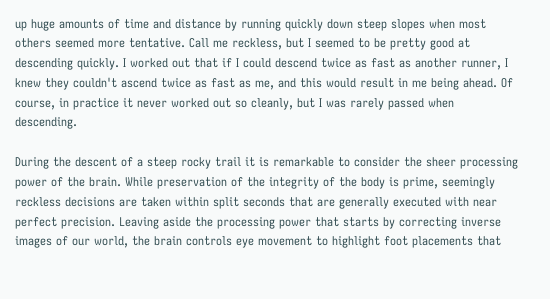up huge amounts of time and distance by running quickly down steep slopes when most others seemed more tentative. Call me reckless, but I seemed to be pretty good at descending quickly. I worked out that if I could descend twice as fast as another runner, I knew they couldn't ascend twice as fast as me, and this would result in me being ahead. Of course, in practice it never worked out so cleanly, but I was rarely passed when descending.

During the descent of a steep rocky trail it is remarkable to consider the sheer processing power of the brain. While preservation of the integrity of the body is prime, seemingly reckless decisions are taken within split seconds that are generally executed with near perfect precision. Leaving aside the processing power that starts by correcting inverse images of our world, the brain controls eye movement to highlight foot placements that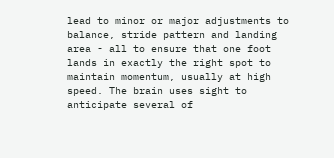lead to minor or major adjustments to balance, stride pattern and landing area - all to ensure that one foot lands in exactly the right spot to maintain momentum, usually at high speed. The brain uses sight to anticipate several of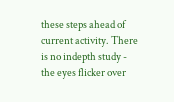these steps ahead of current activity. There is no indepth study - the eyes flicker over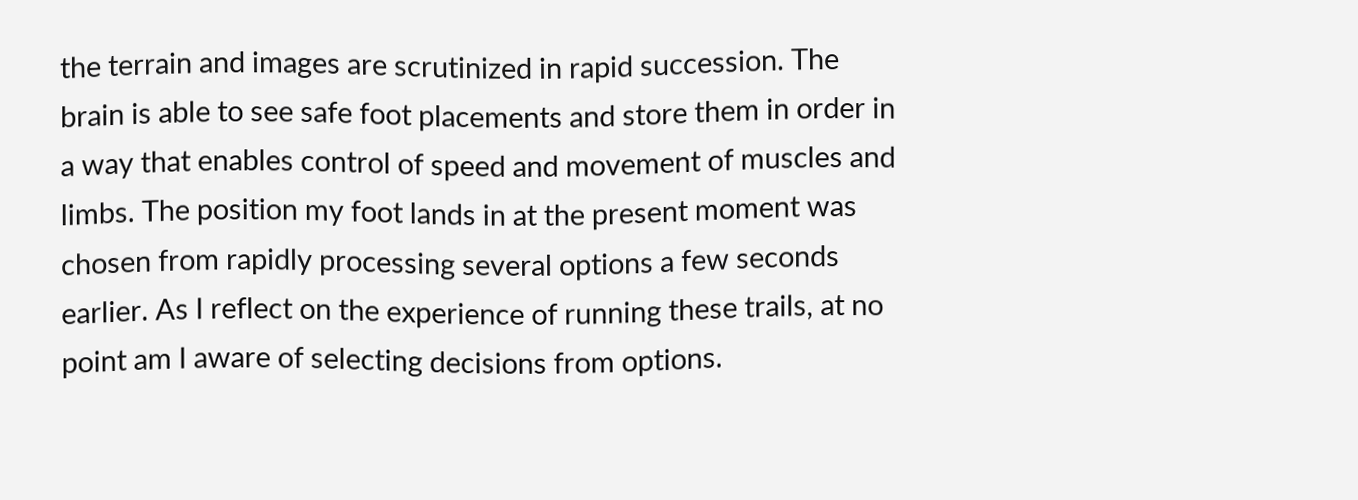the terrain and images are scrutinized in rapid succession. The brain is able to see safe foot placements and store them in order in a way that enables control of speed and movement of muscles and limbs. The position my foot lands in at the present moment was chosen from rapidly processing several options a few seconds earlier. As I reflect on the experience of running these trails, at no point am I aware of selecting decisions from options.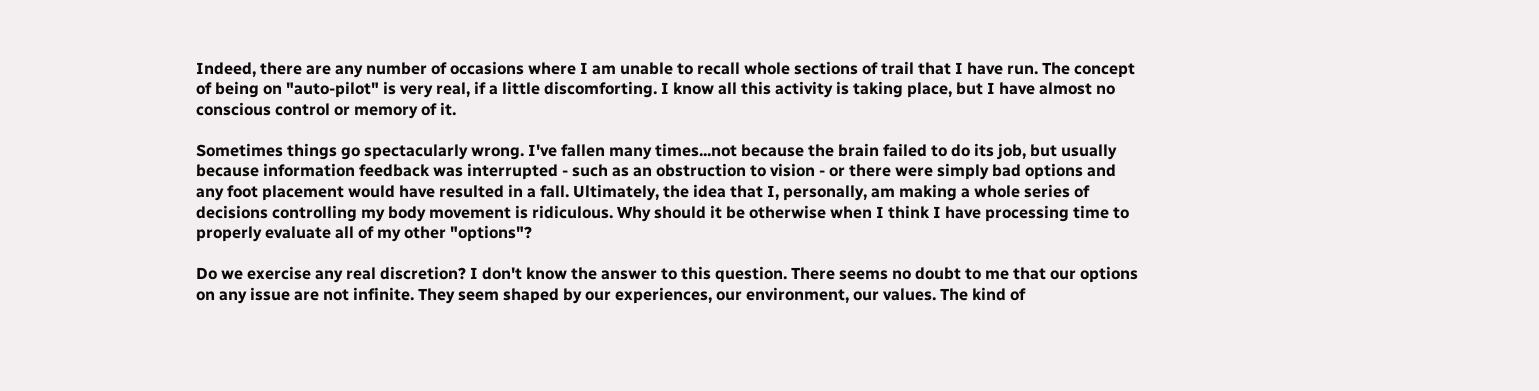Indeed, there are any number of occasions where I am unable to recall whole sections of trail that I have run. The concept of being on "auto-pilot" is very real, if a little discomforting. I know all this activity is taking place, but I have almost no conscious control or memory of it.

Sometimes things go spectacularly wrong. I've fallen many times...not because the brain failed to do its job, but usually because information feedback was interrupted - such as an obstruction to vision - or there were simply bad options and any foot placement would have resulted in a fall. Ultimately, the idea that I, personally, am making a whole series of decisions controlling my body movement is ridiculous. Why should it be otherwise when I think I have processing time to properly evaluate all of my other "options"?

Do we exercise any real discretion? I don't know the answer to this question. There seems no doubt to me that our options on any issue are not infinite. They seem shaped by our experiences, our environment, our values. The kind of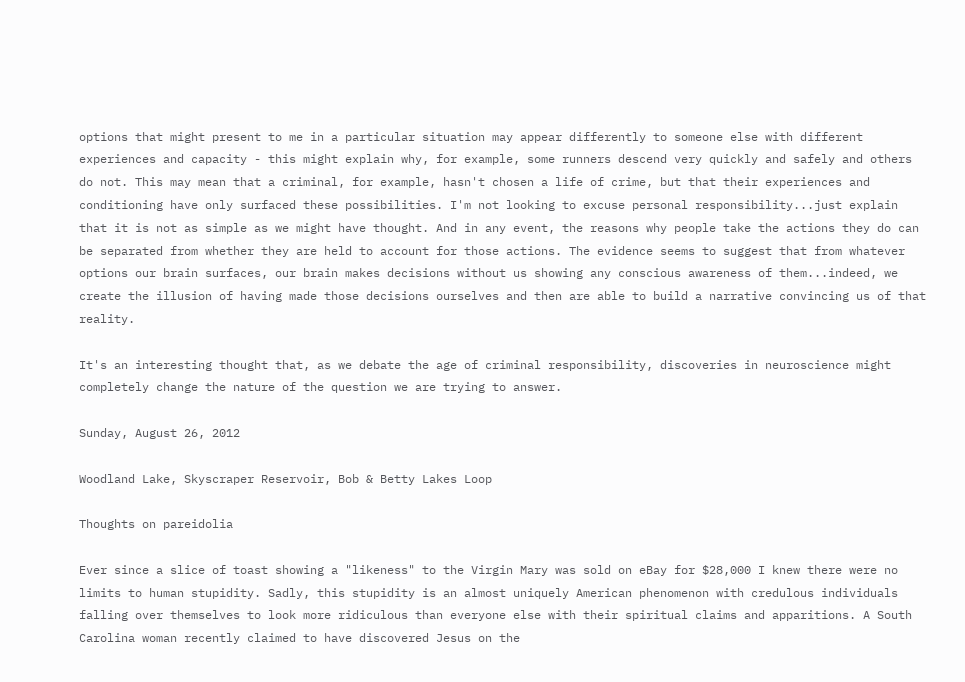options that might present to me in a particular situation may appear differently to someone else with different experiences and capacity - this might explain why, for example, some runners descend very quickly and safely and others do not. This may mean that a criminal, for example, hasn't chosen a life of crime, but that their experiences and conditioning have only surfaced these possibilities. I'm not looking to excuse personal responsibility...just explain that it is not as simple as we might have thought. And in any event, the reasons why people take the actions they do can be separated from whether they are held to account for those actions. The evidence seems to suggest that from whatever options our brain surfaces, our brain makes decisions without us showing any conscious awareness of them...indeed, we create the illusion of having made those decisions ourselves and then are able to build a narrative convincing us of that reality.

It's an interesting thought that, as we debate the age of criminal responsibility, discoveries in neuroscience might completely change the nature of the question we are trying to answer.

Sunday, August 26, 2012

Woodland Lake, Skyscraper Reservoir, Bob & Betty Lakes Loop

Thoughts on pareidolia

Ever since a slice of toast showing a "likeness" to the Virgin Mary was sold on eBay for $28,000 I knew there were no limits to human stupidity. Sadly, this stupidity is an almost uniquely American phenomenon with credulous individuals falling over themselves to look more ridiculous than everyone else with their spiritual claims and apparitions. A South Carolina woman recently claimed to have discovered Jesus on the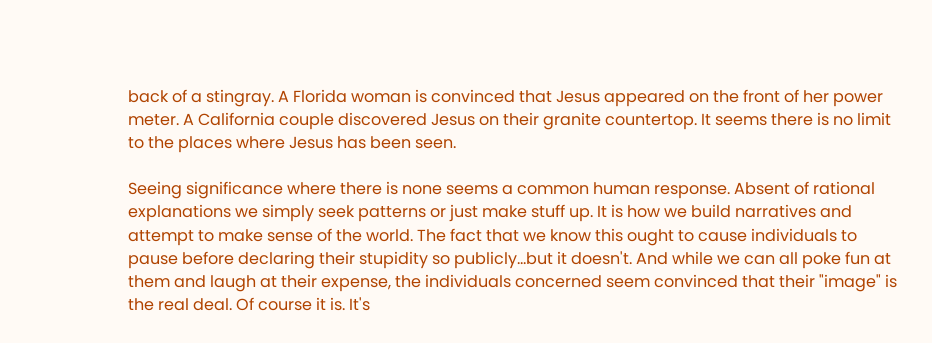back of a stingray. A Florida woman is convinced that Jesus appeared on the front of her power meter. A California couple discovered Jesus on their granite countertop. It seems there is no limit to the places where Jesus has been seen.

Seeing significance where there is none seems a common human response. Absent of rational explanations we simply seek patterns or just make stuff up. It is how we build narratives and attempt to make sense of the world. The fact that we know this ought to cause individuals to pause before declaring their stupidity so publicly...but it doesn't. And while we can all poke fun at them and laugh at their expense, the individuals concerned seem convinced that their "image" is the real deal. Of course it is. It's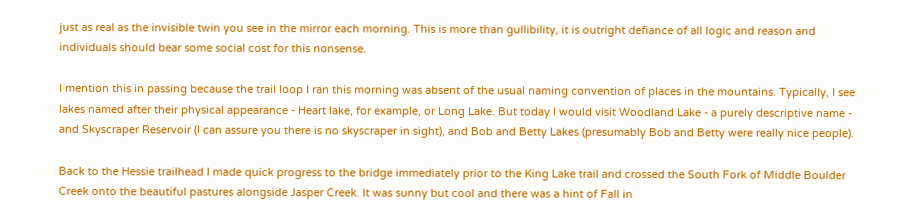just as real as the invisible twin you see in the mirror each morning. This is more than gullibility, it is outright defiance of all logic and reason and individuals should bear some social cost for this nonsense.

I mention this in passing because the trail loop I ran this morning was absent of the usual naming convention of places in the mountains. Typically, I see lakes named after their physical appearance - Heart lake, for example, or Long Lake. But today I would visit Woodland Lake - a purely descriptive name - and Skyscraper Reservoir (I can assure you there is no skyscraper in sight), and Bob and Betty Lakes (presumably Bob and Betty were really nice people).

Back to the Hessie trailhead I made quick progress to the bridge immediately prior to the King Lake trail and crossed the South Fork of Middle Boulder Creek onto the beautiful pastures alongside Jasper Creek. It was sunny but cool and there was a hint of Fall in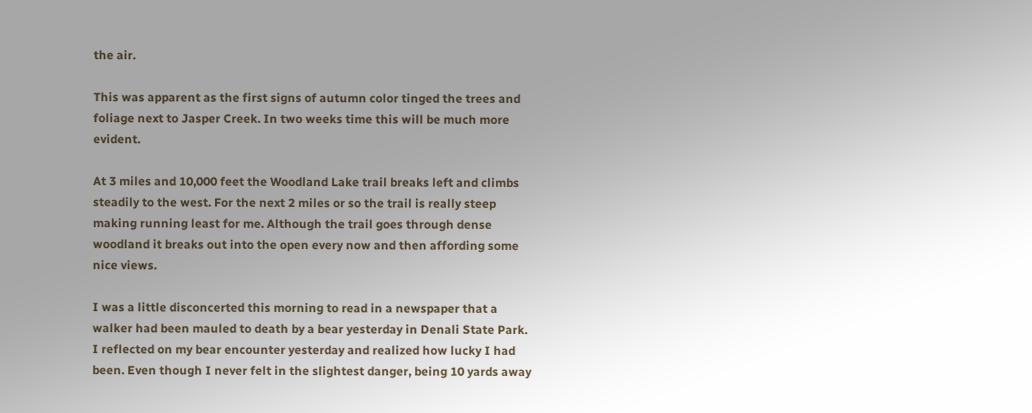the air.

This was apparent as the first signs of autumn color tinged the trees and foliage next to Jasper Creek. In two weeks time this will be much more evident.

At 3 miles and 10,000 feet the Woodland Lake trail breaks left and climbs steadily to the west. For the next 2 miles or so the trail is really steep making running least for me. Although the trail goes through dense woodland it breaks out into the open every now and then affording some nice views.

I was a little disconcerted this morning to read in a newspaper that a walker had been mauled to death by a bear yesterday in Denali State Park. I reflected on my bear encounter yesterday and realized how lucky I had been. Even though I never felt in the slightest danger, being 10 yards away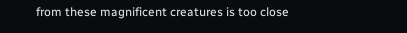from these magnificent creatures is too close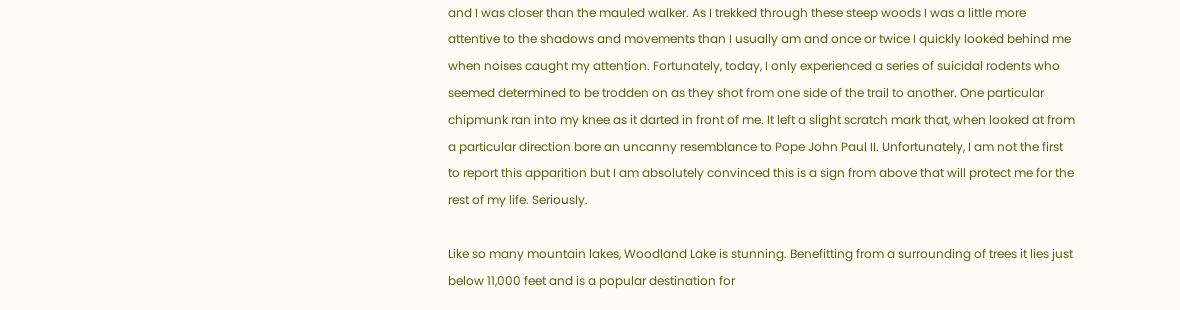and I was closer than the mauled walker. As I trekked through these steep woods I was a little more attentive to the shadows and movements than I usually am and once or twice I quickly looked behind me when noises caught my attention. Fortunately, today, I only experienced a series of suicidal rodents who seemed determined to be trodden on as they shot from one side of the trail to another. One particular chipmunk ran into my knee as it darted in front of me. It left a slight scratch mark that, when looked at from a particular direction bore an uncanny resemblance to Pope John Paul II. Unfortunately, I am not the first to report this apparition but I am absolutely convinced this is a sign from above that will protect me for the rest of my life. Seriously.

Like so many mountain lakes, Woodland Lake is stunning. Benefitting from a surrounding of trees it lies just below 11,000 feet and is a popular destination for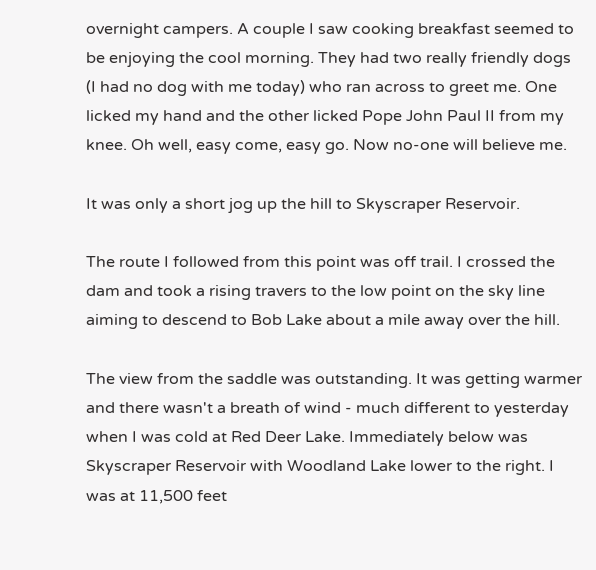overnight campers. A couple I saw cooking breakfast seemed to be enjoying the cool morning. They had two really friendly dogs (I had no dog with me today) who ran across to greet me. One licked my hand and the other licked Pope John Paul II from my knee. Oh well, easy come, easy go. Now no-one will believe me.

It was only a short jog up the hill to Skyscraper Reservoir.

The route I followed from this point was off trail. I crossed the dam and took a rising travers to the low point on the sky line aiming to descend to Bob Lake about a mile away over the hill.

The view from the saddle was outstanding. It was getting warmer and there wasn't a breath of wind - much different to yesterday when I was cold at Red Deer Lake. Immediately below was Skyscraper Reservoir with Woodland Lake lower to the right. I was at 11,500 feet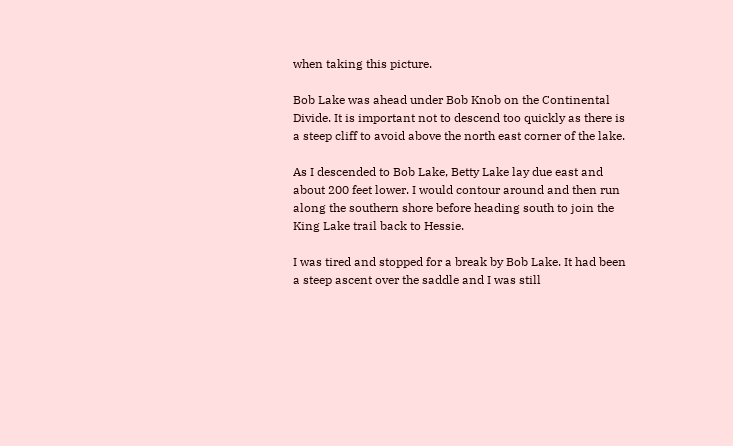when taking this picture.

Bob Lake was ahead under Bob Knob on the Continental Divide. It is important not to descend too quickly as there is a steep cliff to avoid above the north east corner of the lake.

As I descended to Bob Lake, Betty Lake lay due east and about 200 feet lower. I would contour around and then run along the southern shore before heading south to join the King Lake trail back to Hessie.

I was tired and stopped for a break by Bob Lake. It had been a steep ascent over the saddle and I was still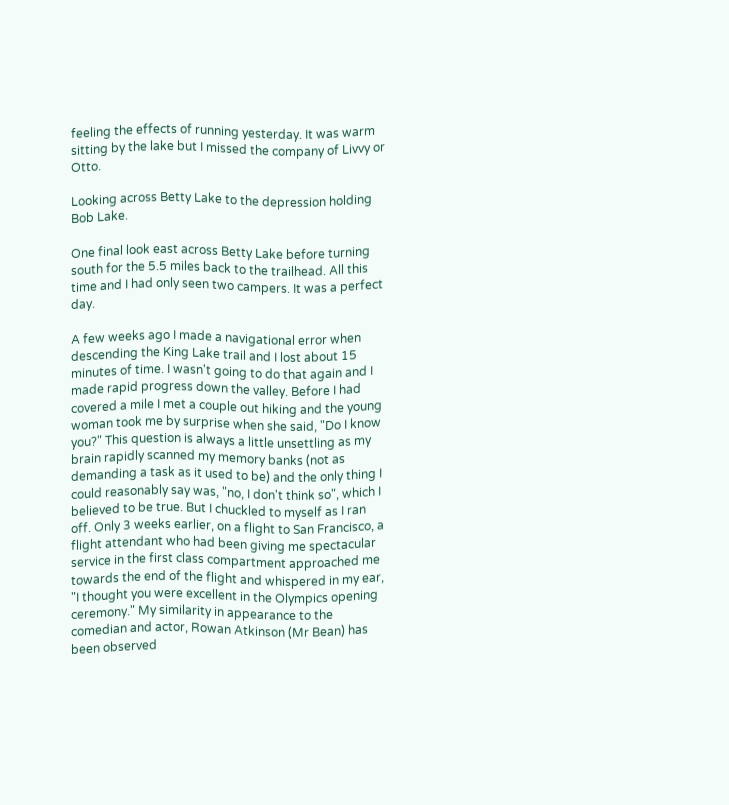feeling the effects of running yesterday. It was warm sitting by the lake but I missed the company of Livvy or Otto.

Looking across Betty Lake to the depression holding Bob Lake.

One final look east across Betty Lake before turning south for the 5.5 miles back to the trailhead. All this time and I had only seen two campers. It was a perfect day.

A few weeks ago I made a navigational error when descending the King Lake trail and I lost about 15 minutes of time. I wasn't going to do that again and I made rapid progress down the valley. Before I had covered a mile I met a couple out hiking and the young woman took me by surprise when she said, "Do I know you?" This question is always a little unsettling as my brain rapidly scanned my memory banks (not as demanding a task as it used to be) and the only thing I could reasonably say was, "no, I don't think so", which I believed to be true. But I chuckled to myself as I ran off. Only 3 weeks earlier, on a flight to San Francisco, a flight attendant who had been giving me spectacular service in the first class compartment approached me towards the end of the flight and whispered in my ear, "I thought you were excellent in the Olympics opening ceremony." My similarity in appearance to the comedian and actor, Rowan Atkinson (Mr Bean) has been observed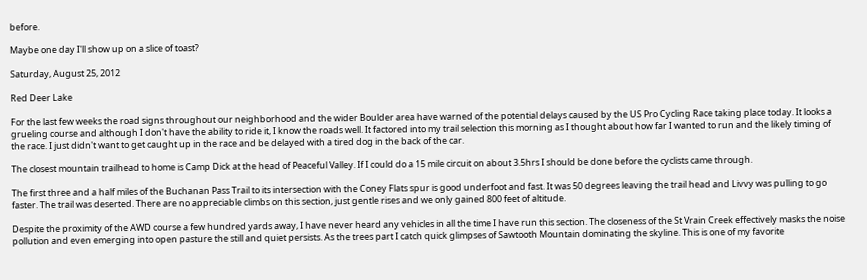before.

Maybe one day I'll show up on a slice of toast?

Saturday, August 25, 2012

Red Deer Lake

For the last few weeks the road signs throughout our neighborhood and the wider Boulder area have warned of the potential delays caused by the US Pro Cycling Race taking place today. It looks a grueling course and although I don't have the ability to ride it, I know the roads well. It factored into my trail selection this morning as I thought about how far I wanted to run and the likely timing of the race. I just didn't want to get caught up in the race and be delayed with a tired dog in the back of the car.

The closest mountain trailhead to home is Camp Dick at the head of Peaceful Valley. If I could do a 15 mile circuit on about 3.5hrs I should be done before the cyclists came through.

The first three and a half miles of the Buchanan Pass Trail to its intersection with the Coney Flats spur is good underfoot and fast. It was 50 degrees leaving the trail head and Livvy was pulling to go faster. The trail was deserted. There are no appreciable climbs on this section, just gentle rises and we only gained 800 feet of altitude.

Despite the proximity of the AWD course a few hundred yards away, I have never heard any vehicles in all the time I have run this section. The closeness of the St Vrain Creek effectively masks the noise pollution and even emerging into open pasture the still and quiet persists. As the trees part I catch quick glimpses of Sawtooth Mountain dominating the skyline. This is one of my favorite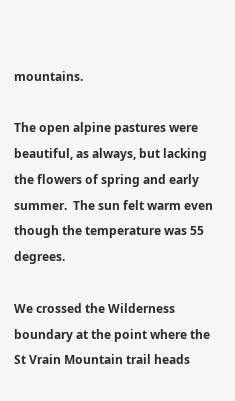mountains.

The open alpine pastures were beautiful, as always, but lacking the flowers of spring and early summer.  The sun felt warm even though the temperature was 55 degrees.

We crossed the Wilderness boundary at the point where the St Vrain Mountain trail heads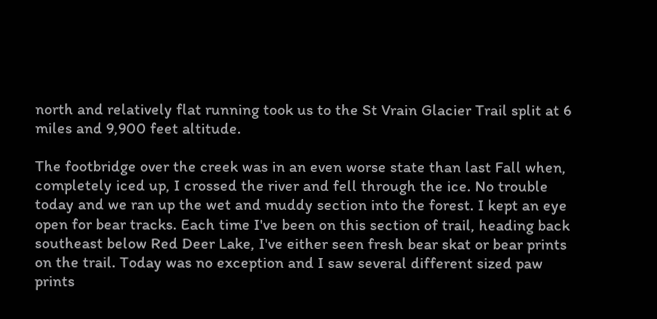north and relatively flat running took us to the St Vrain Glacier Trail split at 6 miles and 9,900 feet altitude.

The footbridge over the creek was in an even worse state than last Fall when, completely iced up, I crossed the river and fell through the ice. No trouble today and we ran up the wet and muddy section into the forest. I kept an eye open for bear tracks. Each time I've been on this section of trail, heading back southeast below Red Deer Lake, I've either seen fresh bear skat or bear prints on the trail. Today was no exception and I saw several different sized paw prints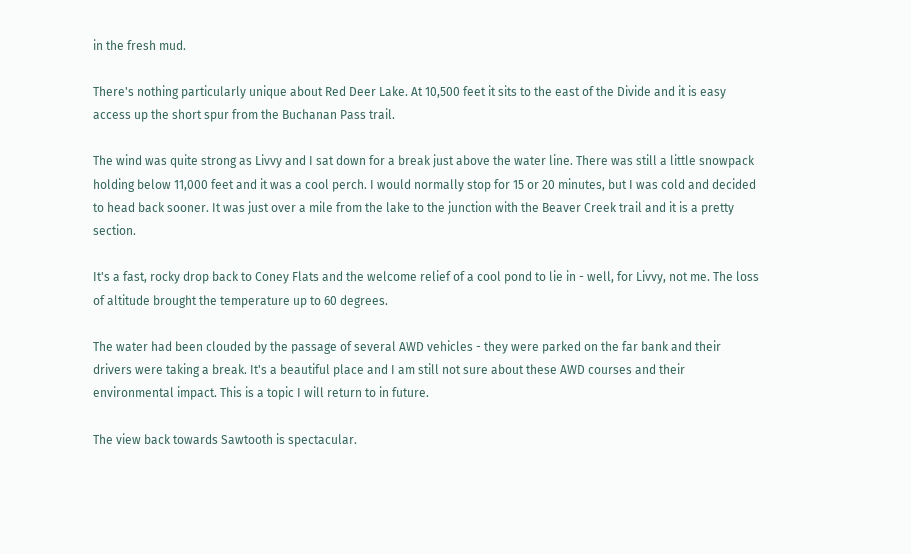in the fresh mud.

There's nothing particularly unique about Red Deer Lake. At 10,500 feet it sits to the east of the Divide and it is easy access up the short spur from the Buchanan Pass trail.

The wind was quite strong as Livvy and I sat down for a break just above the water line. There was still a little snowpack holding below 11,000 feet and it was a cool perch. I would normally stop for 15 or 20 minutes, but I was cold and decided to head back sooner. It was just over a mile from the lake to the junction with the Beaver Creek trail and it is a pretty section.

It's a fast, rocky drop back to Coney Flats and the welcome relief of a cool pond to lie in - well, for Livvy, not me. The loss of altitude brought the temperature up to 60 degrees.

The water had been clouded by the passage of several AWD vehicles - they were parked on the far bank and their drivers were taking a break. It's a beautiful place and I am still not sure about these AWD courses and their environmental impact. This is a topic I will return to in future.

The view back towards Sawtooth is spectacular.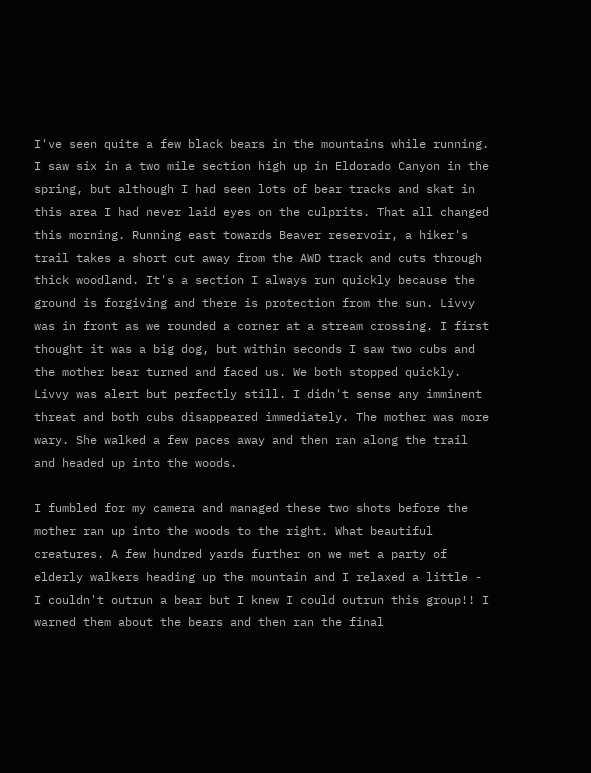I've seen quite a few black bears in the mountains while running. I saw six in a two mile section high up in Eldorado Canyon in the spring, but although I had seen lots of bear tracks and skat in this area I had never laid eyes on the culprits. That all changed this morning. Running east towards Beaver reservoir, a hiker's trail takes a short cut away from the AWD track and cuts through thick woodland. It's a section I always run quickly because the ground is forgiving and there is protection from the sun. Livvy was in front as we rounded a corner at a stream crossing. I first thought it was a big dog, but within seconds I saw two cubs and the mother bear turned and faced us. We both stopped quickly. Livvy was alert but perfectly still. I didn't sense any imminent threat and both cubs disappeared immediately. The mother was more wary. She walked a few paces away and then ran along the trail and headed up into the woods.

I fumbled for my camera and managed these two shots before the mother ran up into the woods to the right. What beautiful creatures. A few hundred yards further on we met a party of elderly walkers heading up the mountain and I relaxed a little - I couldn't outrun a bear but I knew I could outrun this group!! I warned them about the bears and then ran the final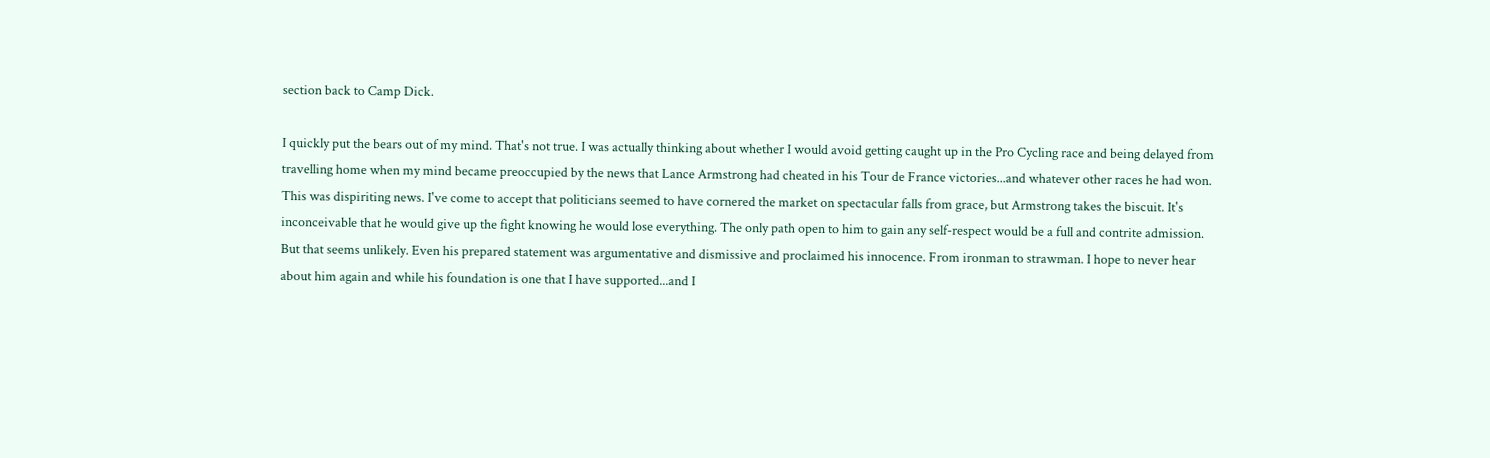section back to Camp Dick.

I quickly put the bears out of my mind. That's not true. I was actually thinking about whether I would avoid getting caught up in the Pro Cycling race and being delayed from travelling home when my mind became preoccupied by the news that Lance Armstrong had cheated in his Tour de France victories...and whatever other races he had won. This was dispiriting news. I've come to accept that politicians seemed to have cornered the market on spectacular falls from grace, but Armstrong takes the biscuit. It's inconceivable that he would give up the fight knowing he would lose everything. The only path open to him to gain any self-respect would be a full and contrite admission. But that seems unlikely. Even his prepared statement was argumentative and dismissive and proclaimed his innocence. From ironman to strawman. I hope to never hear about him again and while his foundation is one that I have supported...and I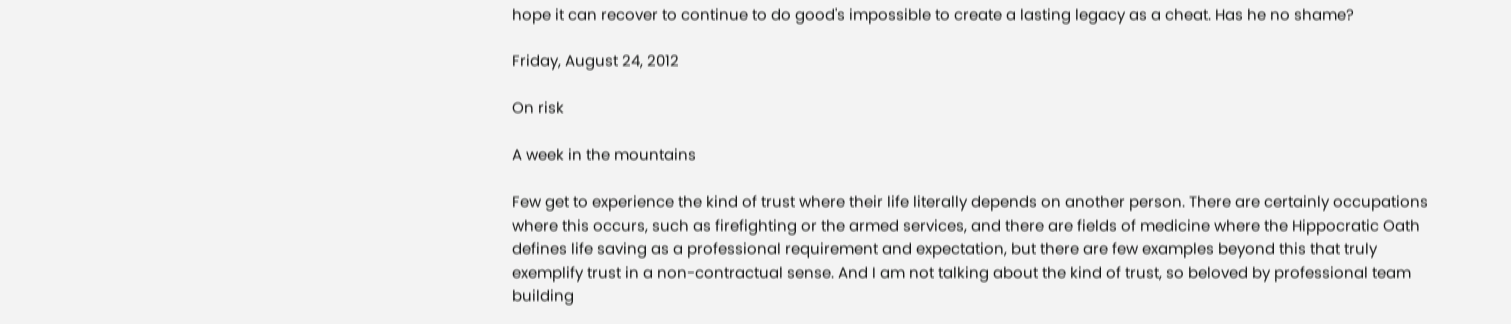hope it can recover to continue to do good's impossible to create a lasting legacy as a cheat. Has he no shame?

Friday, August 24, 2012

On risk

A week in the mountains

Few get to experience the kind of trust where their life literally depends on another person. There are certainly occupations where this occurs, such as firefighting or the armed services, and there are fields of medicine where the Hippocratic Oath defines life saving as a professional requirement and expectation, but there are few examples beyond this that truly exemplify trust in a non-contractual sense. And I am not talking about the kind of trust, so beloved by professional team building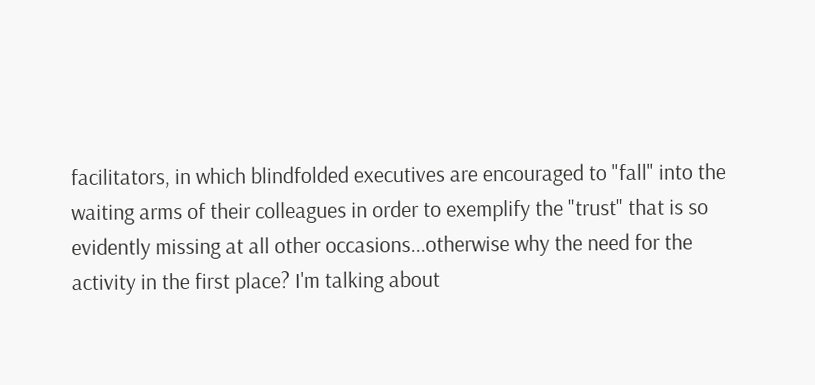facilitators, in which blindfolded executives are encouraged to "fall" into the waiting arms of their colleagues in order to exemplify the "trust" that is so evidently missing at all other occasions...otherwise why the need for the activity in the first place? I'm talking about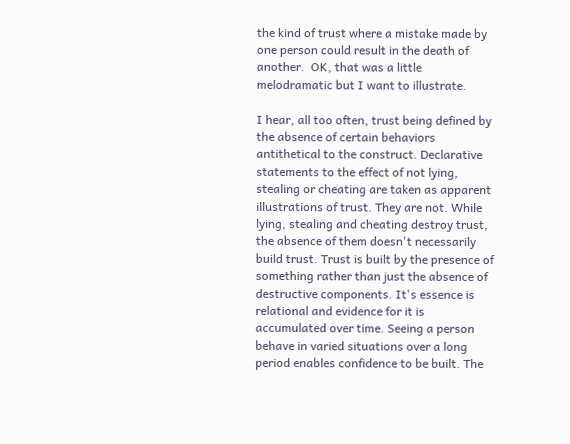the kind of trust where a mistake made by one person could result in the death of another.  OK, that was a little melodramatic but I want to illustrate.

I hear, all too often, trust being defined by the absence of certain behaviors antithetical to the construct. Declarative statements to the effect of not lying, stealing or cheating are taken as apparent illustrations of trust. They are not. While lying, stealing and cheating destroy trust, the absence of them doesn't necessarily build trust. Trust is built by the presence of something rather than just the absence of destructive components. It's essence is relational and evidence for it is accumulated over time. Seeing a person behave in varied situations over a long period enables confidence to be built. The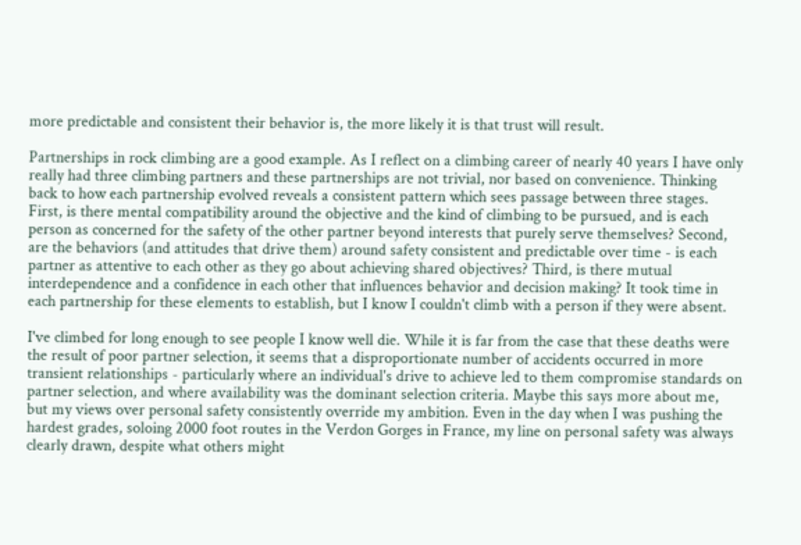more predictable and consistent their behavior is, the more likely it is that trust will result.

Partnerships in rock climbing are a good example. As I reflect on a climbing career of nearly 40 years I have only really had three climbing partners and these partnerships are not trivial, nor based on convenience. Thinking back to how each partnership evolved reveals a consistent pattern which sees passage between three stages. First, is there mental compatibility around the objective and the kind of climbing to be pursued, and is each person as concerned for the safety of the other partner beyond interests that purely serve themselves? Second, are the behaviors (and attitudes that drive them) around safety consistent and predictable over time - is each partner as attentive to each other as they go about achieving shared objectives? Third, is there mutual interdependence and a confidence in each other that influences behavior and decision making? It took time in each partnership for these elements to establish, but I know I couldn't climb with a person if they were absent.

I've climbed for long enough to see people I know well die. While it is far from the case that these deaths were the result of poor partner selection, it seems that a disproportionate number of accidents occurred in more transient relationships - particularly where an individual's drive to achieve led to them compromise standards on partner selection, and where availability was the dominant selection criteria. Maybe this says more about me, but my views over personal safety consistently override my ambition. Even in the day when I was pushing the hardest grades, soloing 2000 foot routes in the Verdon Gorges in France, my line on personal safety was always clearly drawn, despite what others might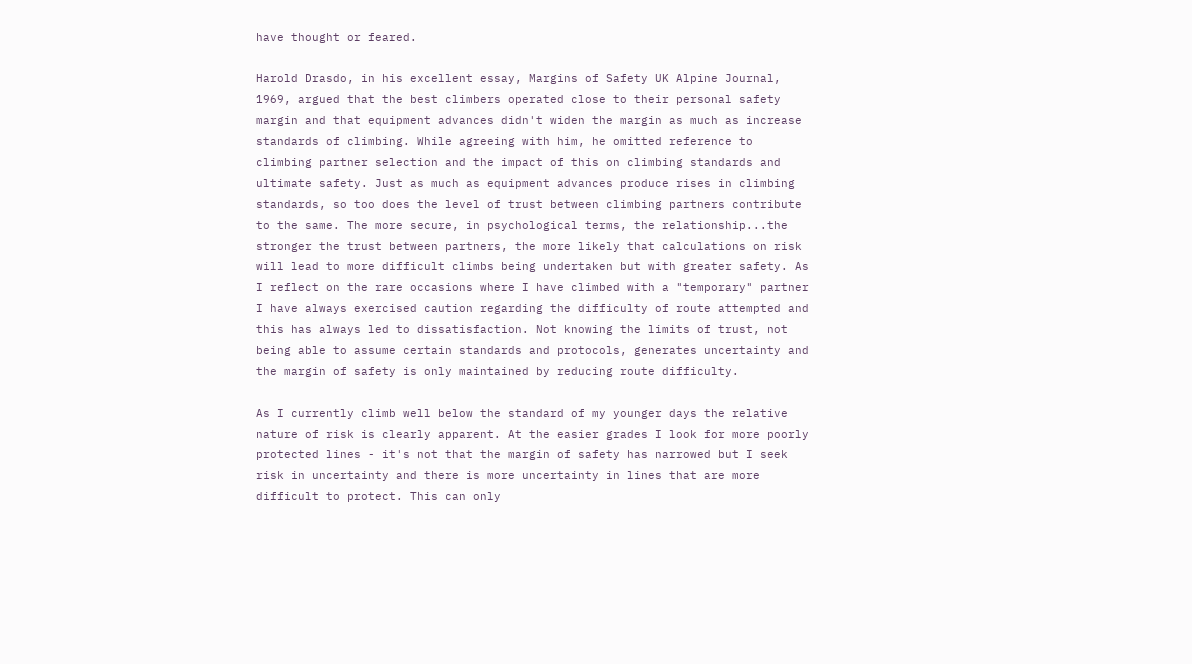have thought or feared.

Harold Drasdo, in his excellent essay, Margins of Safety UK Alpine Journal, 1969, argued that the best climbers operated close to their personal safety margin and that equipment advances didn't widen the margin as much as increase standards of climbing. While agreeing with him, he omitted reference to climbing partner selection and the impact of this on climbing standards and ultimate safety. Just as much as equipment advances produce rises in climbing standards, so too does the level of trust between climbing partners contribute to the same. The more secure, in psychological terms, the relationship...the stronger the trust between partners, the more likely that calculations on risk will lead to more difficult climbs being undertaken but with greater safety. As I reflect on the rare occasions where I have climbed with a "temporary" partner I have always exercised caution regarding the difficulty of route attempted and this has always led to dissatisfaction. Not knowing the limits of trust, not being able to assume certain standards and protocols, generates uncertainty and the margin of safety is only maintained by reducing route difficulty.

As I currently climb well below the standard of my younger days the relative nature of risk is clearly apparent. At the easier grades I look for more poorly protected lines - it's not that the margin of safety has narrowed but I seek risk in uncertainty and there is more uncertainty in lines that are more difficult to protect. This can only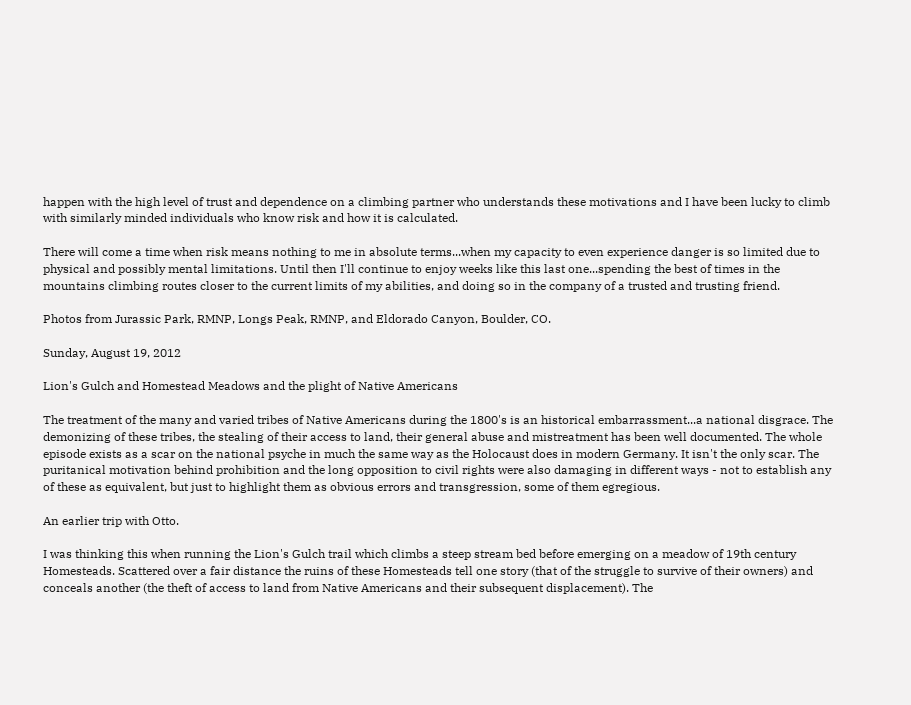happen with the high level of trust and dependence on a climbing partner who understands these motivations and I have been lucky to climb with similarly minded individuals who know risk and how it is calculated.

There will come a time when risk means nothing to me in absolute terms...when my capacity to even experience danger is so limited due to physical and possibly mental limitations. Until then I'll continue to enjoy weeks like this last one...spending the best of times in the mountains climbing routes closer to the current limits of my abilities, and doing so in the company of a trusted and trusting friend.

Photos from Jurassic Park, RMNP, Longs Peak, RMNP, and Eldorado Canyon, Boulder, CO.

Sunday, August 19, 2012

Lion's Gulch and Homestead Meadows and the plight of Native Americans

The treatment of the many and varied tribes of Native Americans during the 1800's is an historical embarrassment...a national disgrace. The demonizing of these tribes, the stealing of their access to land, their general abuse and mistreatment has been well documented. The whole episode exists as a scar on the national psyche in much the same way as the Holocaust does in modern Germany. It isn't the only scar. The puritanical motivation behind prohibition and the long opposition to civil rights were also damaging in different ways - not to establish any of these as equivalent, but just to highlight them as obvious errors and transgression, some of them egregious.

An earlier trip with Otto.

I was thinking this when running the Lion's Gulch trail which climbs a steep stream bed before emerging on a meadow of 19th century Homesteads. Scattered over a fair distance the ruins of these Homesteads tell one story (that of the struggle to survive of their owners) and conceals another (the theft of access to land from Native Americans and their subsequent displacement). The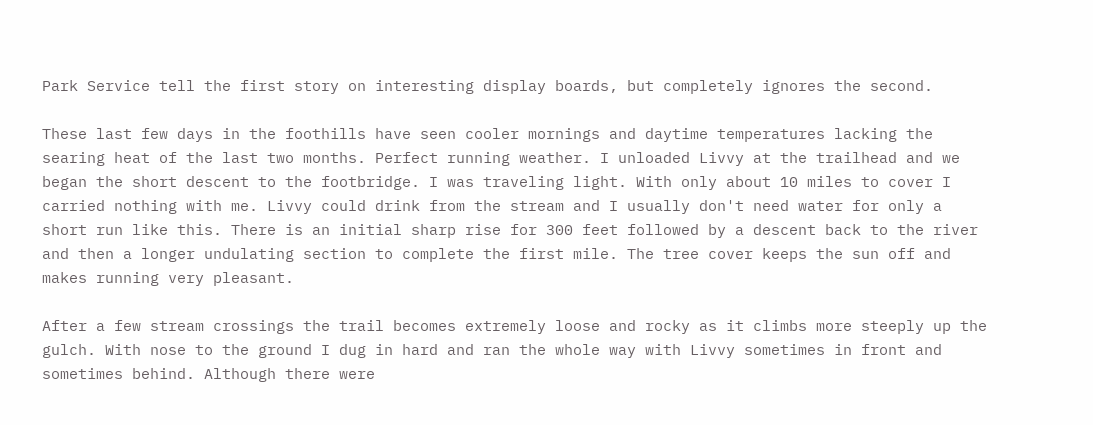Park Service tell the first story on interesting display boards, but completely ignores the second.

These last few days in the foothills have seen cooler mornings and daytime temperatures lacking the searing heat of the last two months. Perfect running weather. I unloaded Livvy at the trailhead and we began the short descent to the footbridge. I was traveling light. With only about 10 miles to cover I carried nothing with me. Livvy could drink from the stream and I usually don't need water for only a short run like this. There is an initial sharp rise for 300 feet followed by a descent back to the river and then a longer undulating section to complete the first mile. The tree cover keeps the sun off and makes running very pleasant.

After a few stream crossings the trail becomes extremely loose and rocky as it climbs more steeply up the gulch. With nose to the ground I dug in hard and ran the whole way with Livvy sometimes in front and sometimes behind. Although there were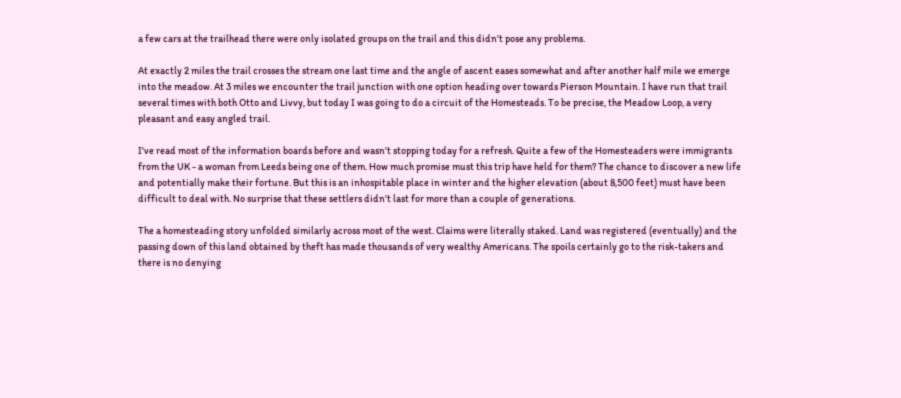a few cars at the trailhead there were only isolated groups on the trail and this didn't pose any problems.

At exactly 2 miles the trail crosses the stream one last time and the angle of ascent eases somewhat and after another half mile we emerge into the meadow. At 3 miles we encounter the trail junction with one option heading over towards Pierson Mountain. I have run that trail several times with both Otto and Livvy, but today I was going to do a circuit of the Homesteads. To be precise, the Meadow Loop, a very pleasant and easy angled trail.

I've read most of the information boards before and wasn't stopping today for a refresh. Quite a few of the Homesteaders were immigrants from the UK - a woman from Leeds being one of them. How much promise must this trip have held for them? The chance to discover a new life and potentially make their fortune. But this is an inhospitable place in winter and the higher elevation (about 8,500 feet) must have been difficult to deal with. No surprise that these settlers didn't last for more than a couple of generations.

The a homesteading story unfolded similarly across most of the west. Claims were literally staked. Land was registered (eventually) and the passing down of this land obtained by theft has made thousands of very wealthy Americans. The spoils certainly go to the risk-takers and there is no denying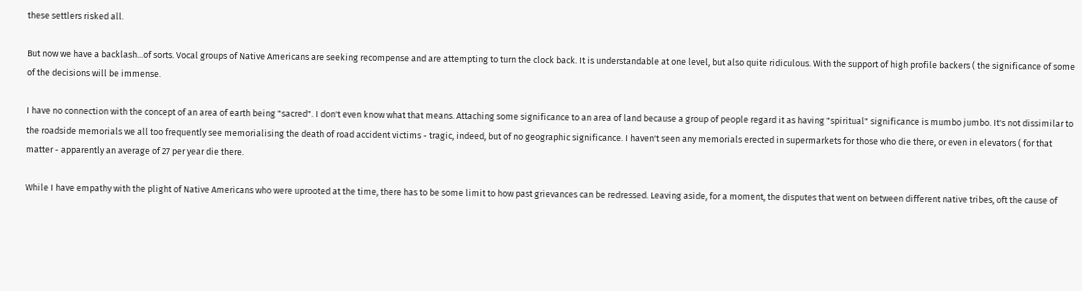these settlers risked all.

But now we have a backlash...of sorts. Vocal groups of Native Americans are seeking recompense and are attempting to turn the clock back. It is understandable at one level, but also quite ridiculous. With the support of high profile backers ( the significance of some of the decisions will be immense.

I have no connection with the concept of an area of earth being "sacred". I don't even know what that means. Attaching some significance to an area of land because a group of people regard it as having "spiritual" significance is mumbo jumbo. It's not dissimilar to the roadside memorials we all too frequently see memorialising the death of road accident victims - tragic, indeed, but of no geographic significance. I haven't seen any memorials erected in supermarkets for those who die there, or even in elevators ( for that matter - apparently an average of 27 per year die there.

While I have empathy with the plight of Native Americans who were uprooted at the time, there has to be some limit to how past grievances can be redressed. Leaving aside, for a moment, the disputes that went on between different native tribes, oft the cause of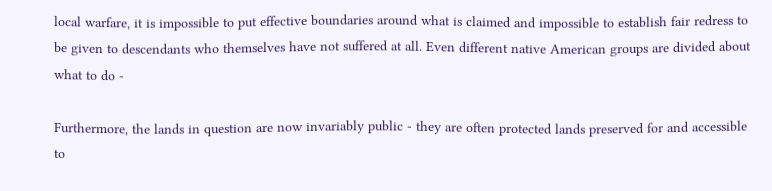local warfare, it is impossible to put effective boundaries around what is claimed and impossible to establish fair redress to be given to descendants who themselves have not suffered at all. Even different native American groups are divided about what to do -

Furthermore, the lands in question are now invariably public - they are often protected lands preserved for and accessible to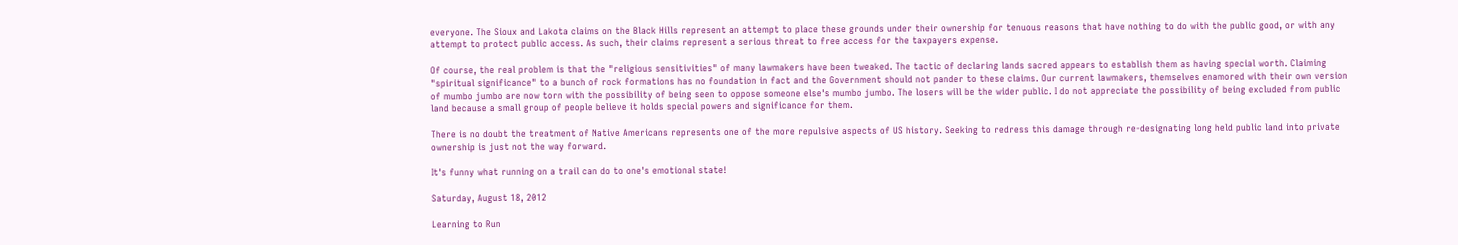everyone. The Sioux and Lakota claims on the Black Hills represent an attempt to place these grounds under their ownership for tenuous reasons that have nothing to do with the public good, or with any attempt to protect public access. As such, their claims represent a serious threat to free access for the taxpayers expense.

Of course, the real problem is that the "religious sensitivities" of many lawmakers have been tweaked. The tactic of declaring lands sacred appears to establish them as having special worth. Claiming "spiritual significance" to a bunch of rock formations has no foundation in fact and the Government should not pander to these claims. Our current lawmakers, themselves enamored with their own version of mumbo jumbo are now torn with the possibility of being seen to oppose someone else's mumbo jumbo. The losers will be the wider public. I do not appreciate the possibility of being excluded from public land because a small group of people believe it holds special powers and significance for them.

There is no doubt the treatment of Native Americans represents one of the more repulsive aspects of US history. Seeking to redress this damage through re-designating long held public land into private ownership is just not the way forward.

It's funny what running on a trail can do to one's emotional state!

Saturday, August 18, 2012

Learning to Run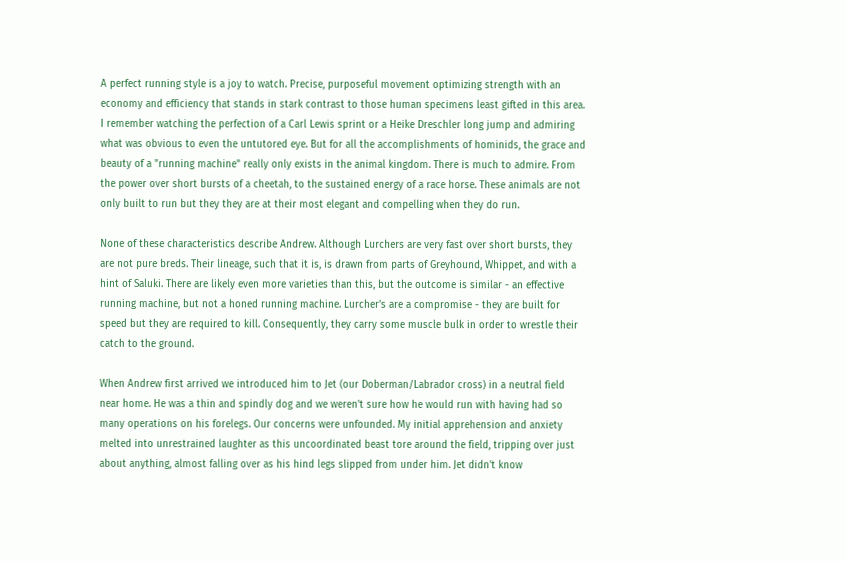A perfect running style is a joy to watch. Precise, purposeful movement optimizing strength with an economy and efficiency that stands in stark contrast to those human specimens least gifted in this area. I remember watching the perfection of a Carl Lewis sprint or a Heike Dreschler long jump and admiring what was obvious to even the untutored eye. But for all the accomplishments of hominids, the grace and beauty of a "running machine" really only exists in the animal kingdom. There is much to admire. From the power over short bursts of a cheetah, to the sustained energy of a race horse. These animals are not only built to run but they they are at their most elegant and compelling when they do run.

None of these characteristics describe Andrew. Although Lurchers are very fast over short bursts, they are not pure breds. Their lineage, such that it is, is drawn from parts of Greyhound, Whippet, and with a hint of Saluki. There are likely even more varieties than this, but the outcome is similar - an effective running machine, but not a honed running machine. Lurcher's are a compromise - they are built for speed but they are required to kill. Consequently, they carry some muscle bulk in order to wrestle their catch to the ground.

When Andrew first arrived we introduced him to Jet (our Doberman/Labrador cross) in a neutral field near home. He was a thin and spindly dog and we weren't sure how he would run with having had so many operations on his forelegs. Our concerns were unfounded. My initial apprehension and anxiety melted into unrestrained laughter as this uncoordinated beast tore around the field, tripping over just about anything, almost falling over as his hind legs slipped from under him. Jet didn't know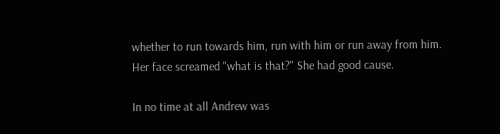whether to run towards him, run with him or run away from him. Her face screamed "what is that?" She had good cause.

In no time at all Andrew was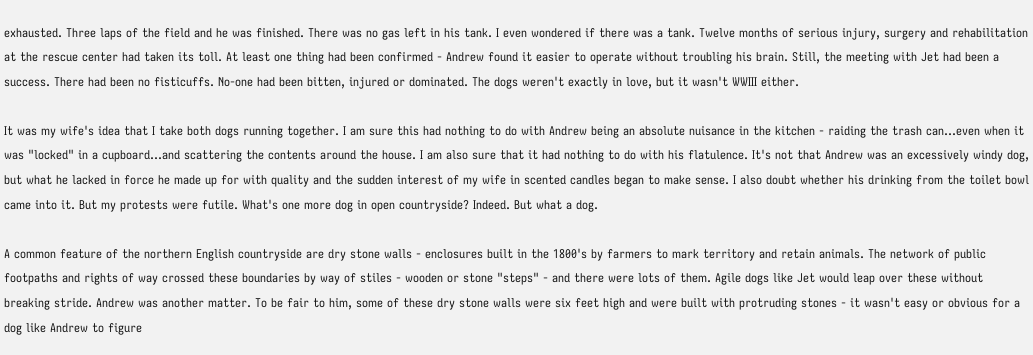exhausted. Three laps of the field and he was finished. There was no gas left in his tank. I even wondered if there was a tank. Twelve months of serious injury, surgery and rehabilitation at the rescue center had taken its toll. At least one thing had been confirmed - Andrew found it easier to operate without troubling his brain. Still, the meeting with Jet had been a success. There had been no fisticuffs. No-one had been bitten, injured or dominated. The dogs weren't exactly in love, but it wasn't WWIII either.

It was my wife's idea that I take both dogs running together. I am sure this had nothing to do with Andrew being an absolute nuisance in the kitchen - raiding the trash can...even when it was "locked" in a cupboard...and scattering the contents around the house. I am also sure that it had nothing to do with his flatulence. It's not that Andrew was an excessively windy dog, but what he lacked in force he made up for with quality and the sudden interest of my wife in scented candles began to make sense. I also doubt whether his drinking from the toilet bowl came into it. But my protests were futile. What's one more dog in open countryside? Indeed. But what a dog.

A common feature of the northern English countryside are dry stone walls - enclosures built in the 1800's by farmers to mark territory and retain animals. The network of public footpaths and rights of way crossed these boundaries by way of stiles - wooden or stone "steps" - and there were lots of them. Agile dogs like Jet would leap over these without breaking stride. Andrew was another matter. To be fair to him, some of these dry stone walls were six feet high and were built with protruding stones - it wasn't easy or obvious for a dog like Andrew to figure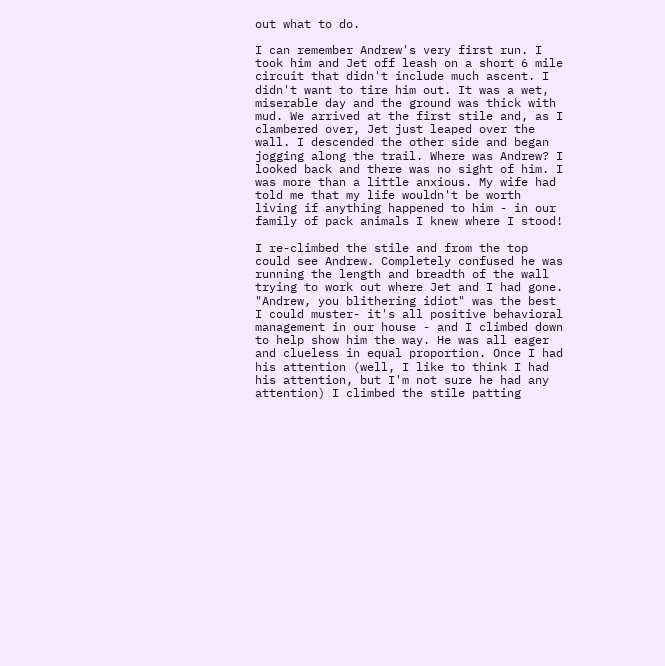out what to do.

I can remember Andrew's very first run. I took him and Jet off leash on a short 6 mile circuit that didn't include much ascent. I didn't want to tire him out. It was a wet, miserable day and the ground was thick with mud. We arrived at the first stile and, as I clambered over, Jet just leaped over the wall. I descended the other side and began jogging along the trail. Where was Andrew? I looked back and there was no sight of him. I was more than a little anxious. My wife had told me that my life wouldn't be worth living if anything happened to him - in our family of pack animals I knew where I stood!

I re-climbed the stile and from the top could see Andrew. Completely confused he was running the length and breadth of the wall trying to work out where Jet and I had gone. "Andrew, you blithering idiot" was the best I could muster- it's all positive behavioral management in our house - and I climbed down to help show him the way. He was all eager and clueless in equal proportion. Once I had his attention (well, I like to think I had his attention, but I'm not sure he had any attention) I climbed the stile patting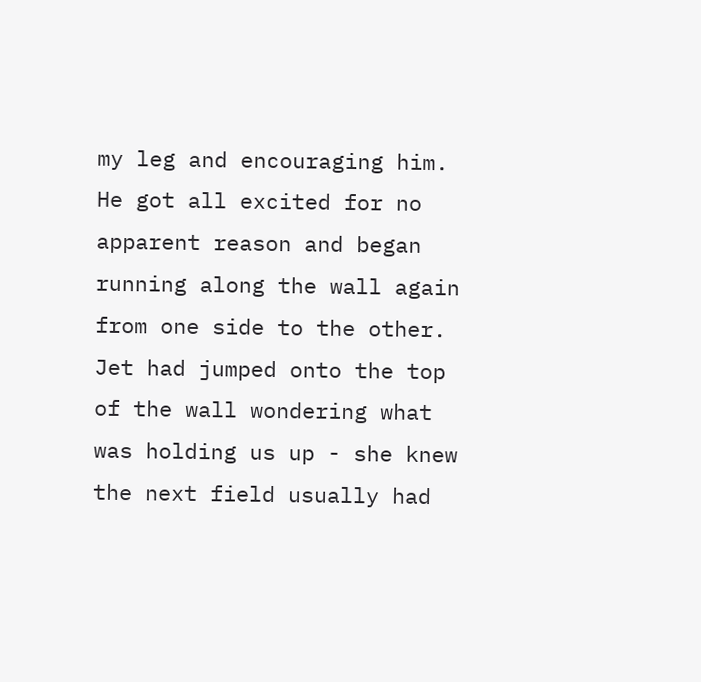my leg and encouraging him. He got all excited for no apparent reason and began running along the wall again from one side to the other. Jet had jumped onto the top of the wall wondering what was holding us up - she knew the next field usually had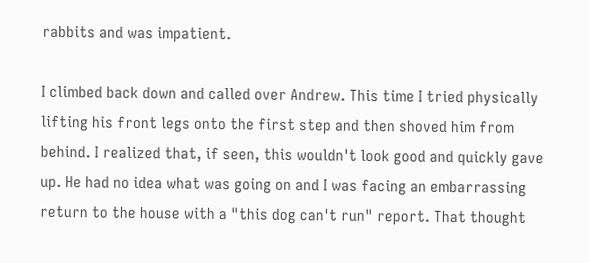rabbits and was impatient.

I climbed back down and called over Andrew. This time I tried physically lifting his front legs onto the first step and then shoved him from behind. I realized that, if seen, this wouldn't look good and quickly gave up. He had no idea what was going on and I was facing an embarrassing return to the house with a "this dog can't run" report. That thought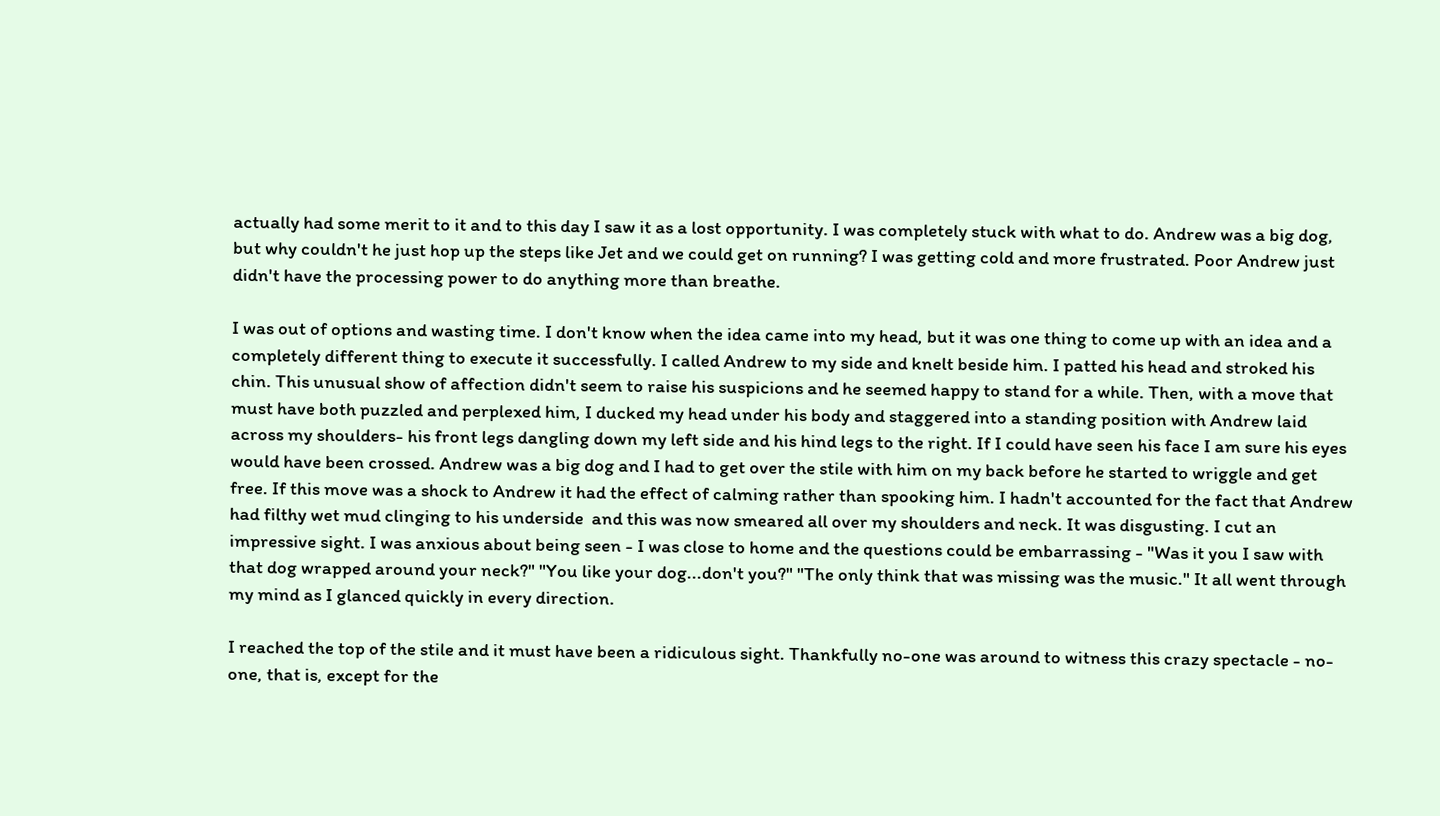actually had some merit to it and to this day I saw it as a lost opportunity. I was completely stuck with what to do. Andrew was a big dog, but why couldn't he just hop up the steps like Jet and we could get on running? I was getting cold and more frustrated. Poor Andrew just didn't have the processing power to do anything more than breathe.

I was out of options and wasting time. I don't know when the idea came into my head, but it was one thing to come up with an idea and a completely different thing to execute it successfully. I called Andrew to my side and knelt beside him. I patted his head and stroked his chin. This unusual show of affection didn't seem to raise his suspicions and he seemed happy to stand for a while. Then, with a move that must have both puzzled and perplexed him, I ducked my head under his body and staggered into a standing position with Andrew laid across my shoulders- his front legs dangling down my left side and his hind legs to the right. If I could have seen his face I am sure his eyes would have been crossed. Andrew was a big dog and I had to get over the stile with him on my back before he started to wriggle and get free. If this move was a shock to Andrew it had the effect of calming rather than spooking him. I hadn't accounted for the fact that Andrew had filthy wet mud clinging to his underside  and this was now smeared all over my shoulders and neck. It was disgusting. I cut an impressive sight. I was anxious about being seen - I was close to home and the questions could be embarrassing - "Was it you I saw with that dog wrapped around your neck?" "You like your dog...don't you?" "The only think that was missing was the music." It all went through my mind as I glanced quickly in every direction.

I reached the top of the stile and it must have been a ridiculous sight. Thankfully no-one was around to witness this crazy spectacle - no-one, that is, except for the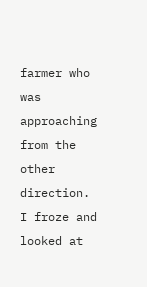farmer who was approaching from the other direction. I froze and looked at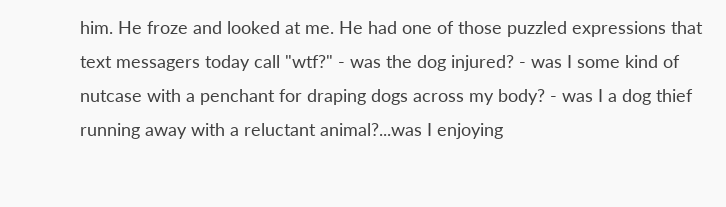him. He froze and looked at me. He had one of those puzzled expressions that text messagers today call "wtf?" - was the dog injured? - was I some kind of nutcase with a penchant for draping dogs across my body? - was I a dog thief running away with a reluctant animal?...was I enjoying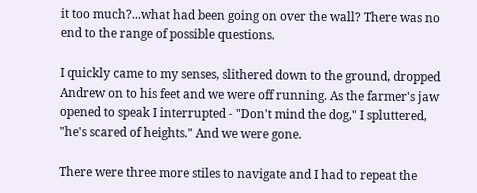it too much?...what had been going on over the wall? There was no end to the range of possible questions.

I quickly came to my senses, slithered down to the ground, dropped Andrew on to his feet and we were off running. As the farmer's jaw opened to speak I interrupted - "Don't mind the dog," I spluttered, "he's scared of heights." And we were gone.

There were three more stiles to navigate and I had to repeat the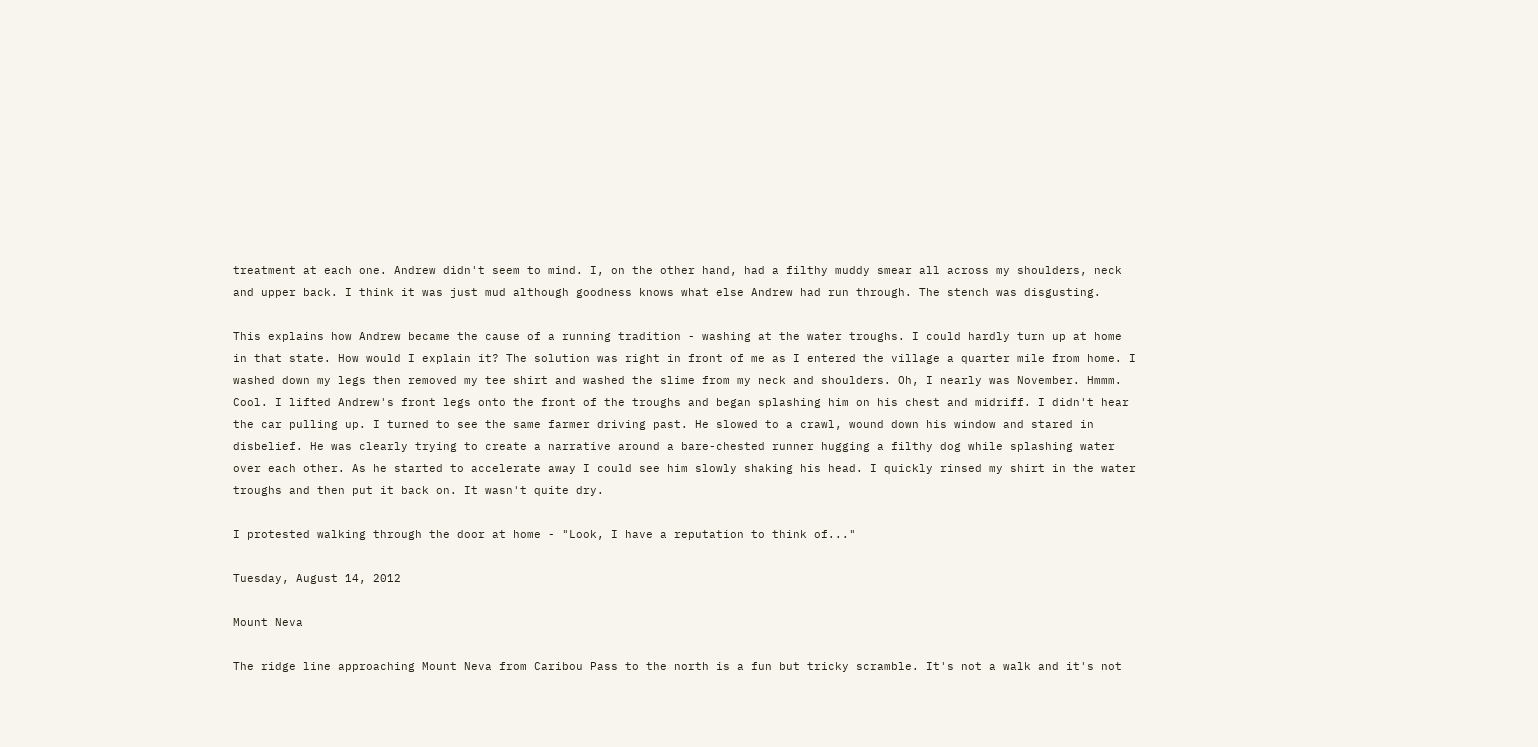treatment at each one. Andrew didn't seem to mind. I, on the other hand, had a filthy muddy smear all across my shoulders, neck and upper back. I think it was just mud although goodness knows what else Andrew had run through. The stench was disgusting.

This explains how Andrew became the cause of a running tradition - washing at the water troughs. I could hardly turn up at home in that state. How would I explain it? The solution was right in front of me as I entered the village a quarter mile from home. I washed down my legs then removed my tee shirt and washed the slime from my neck and shoulders. Oh, I nearly was November. Hmmm. Cool. I lifted Andrew's front legs onto the front of the troughs and began splashing him on his chest and midriff. I didn't hear the car pulling up. I turned to see the same farmer driving past. He slowed to a crawl, wound down his window and stared in disbelief. He was clearly trying to create a narrative around a bare-chested runner hugging a filthy dog while splashing water over each other. As he started to accelerate away I could see him slowly shaking his head. I quickly rinsed my shirt in the water troughs and then put it back on. It wasn't quite dry.

I protested walking through the door at home - "Look, I have a reputation to think of..."

Tuesday, August 14, 2012

Mount Neva

The ridge line approaching Mount Neva from Caribou Pass to the north is a fun but tricky scramble. It's not a walk and it's not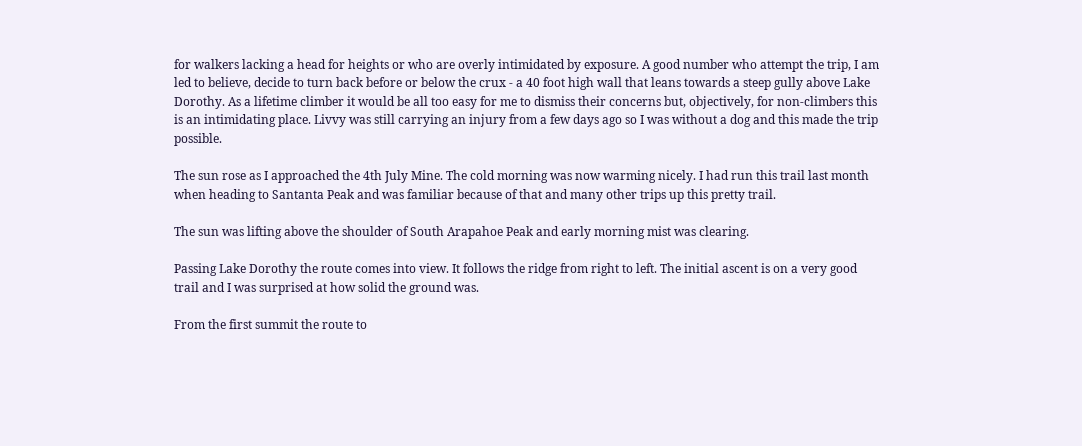for walkers lacking a head for heights or who are overly intimidated by exposure. A good number who attempt the trip, I am led to believe, decide to turn back before or below the crux - a 40 foot high wall that leans towards a steep gully above Lake Dorothy. As a lifetime climber it would be all too easy for me to dismiss their concerns but, objectively, for non-climbers this is an intimidating place. Livvy was still carrying an injury from a few days ago so I was without a dog and this made the trip possible.

The sun rose as I approached the 4th July Mine. The cold morning was now warming nicely. I had run this trail last month when heading to Santanta Peak and was familiar because of that and many other trips up this pretty trail.

The sun was lifting above the shoulder of South Arapahoe Peak and early morning mist was clearing.

Passing Lake Dorothy the route comes into view. It follows the ridge from right to left. The initial ascent is on a very good trail and I was surprised at how solid the ground was.

From the first summit the route to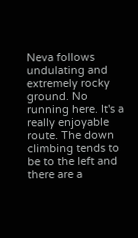Neva follows undulating and extremely rocky ground. No running here. It's a really enjoyable route. The down climbing tends to be to the left and there are a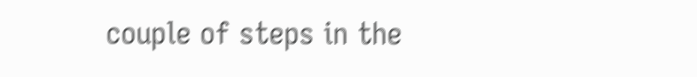couple of steps in the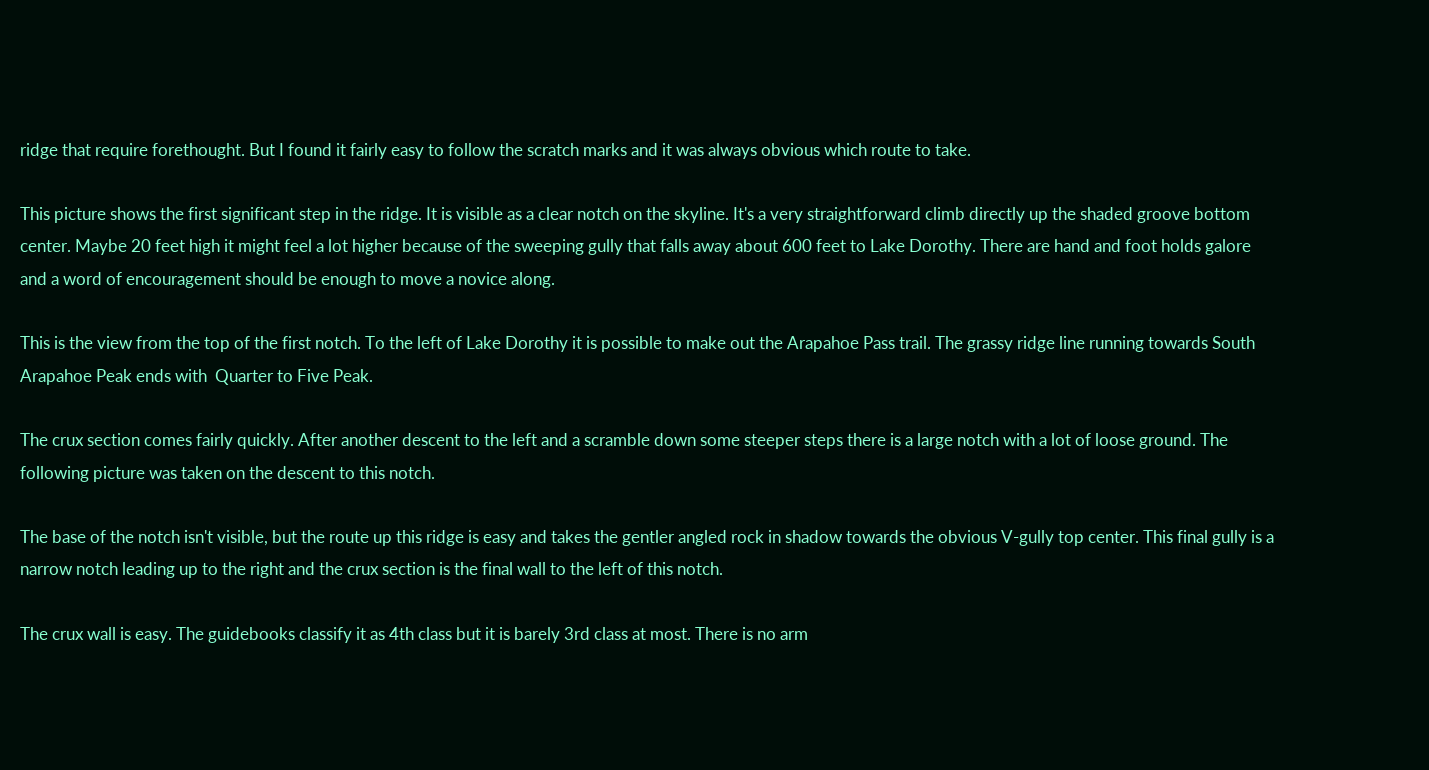ridge that require forethought. But I found it fairly easy to follow the scratch marks and it was always obvious which route to take.

This picture shows the first significant step in the ridge. It is visible as a clear notch on the skyline. It's a very straightforward climb directly up the shaded groove bottom center. Maybe 20 feet high it might feel a lot higher because of the sweeping gully that falls away about 600 feet to Lake Dorothy. There are hand and foot holds galore and a word of encouragement should be enough to move a novice along.

This is the view from the top of the first notch. To the left of Lake Dorothy it is possible to make out the Arapahoe Pass trail. The grassy ridge line running towards South Arapahoe Peak ends with  Quarter to Five Peak.

The crux section comes fairly quickly. After another descent to the left and a scramble down some steeper steps there is a large notch with a lot of loose ground. The following picture was taken on the descent to this notch.

The base of the notch isn't visible, but the route up this ridge is easy and takes the gentler angled rock in shadow towards the obvious V-gully top center. This final gully is a narrow notch leading up to the right and the crux section is the final wall to the left of this notch.

The crux wall is easy. The guidebooks classify it as 4th class but it is barely 3rd class at most. There is no arm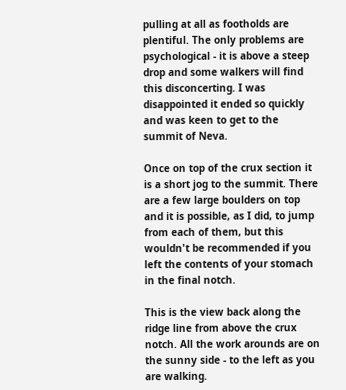pulling at all as footholds are plentiful. The only problems are psychological - it is above a steep drop and some walkers will find this disconcerting. I was disappointed it ended so quickly and was keen to get to the summit of Neva.

Once on top of the crux section it is a short jog to the summit. There are a few large boulders on top and it is possible, as I did, to jump from each of them, but this wouldn't be recommended if you left the contents of your stomach in the final notch.

This is the view back along the ridge line from above the crux notch. All the work arounds are on the sunny side - to the left as you are walking.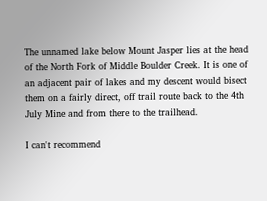The unnamed lake below Mount Jasper lies at the head of the North Fork of Middle Boulder Creek. It is one of an adjacent pair of lakes and my descent would bisect them on a fairly direct, off trail route back to the 4th July Mine and from there to the trailhead.

I can't recommend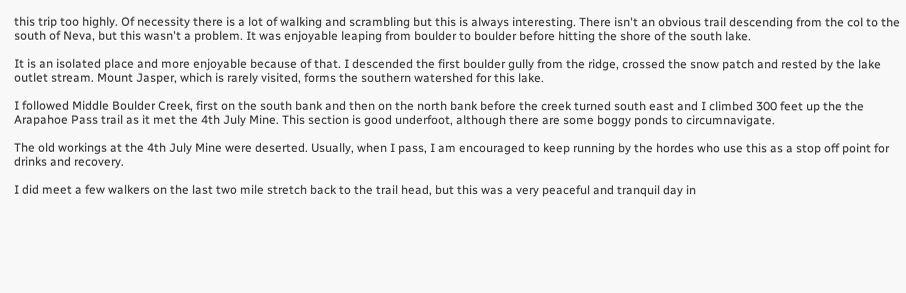this trip too highly. Of necessity there is a lot of walking and scrambling but this is always interesting. There isn't an obvious trail descending from the col to the south of Neva, but this wasn't a problem. It was enjoyable leaping from boulder to boulder before hitting the shore of the south lake.

It is an isolated place and more enjoyable because of that. I descended the first boulder gully from the ridge, crossed the snow patch and rested by the lake outlet stream. Mount Jasper, which is rarely visited, forms the southern watershed for this lake.

I followed Middle Boulder Creek, first on the south bank and then on the north bank before the creek turned south east and I climbed 300 feet up the the Arapahoe Pass trail as it met the 4th July Mine. This section is good underfoot, although there are some boggy ponds to circumnavigate.

The old workings at the 4th July Mine were deserted. Usually, when I pass, I am encouraged to keep running by the hordes who use this as a stop off point for drinks and recovery.

I did meet a few walkers on the last two mile stretch back to the trail head, but this was a very peaceful and tranquil day in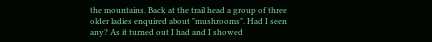the mountains. Back at the trail head a group of three older ladies enquired about "mushrooms". Had I seen any? As it turned out I had and I showed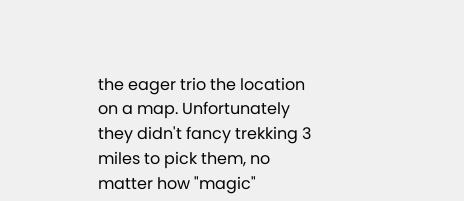the eager trio the location on a map. Unfortunately they didn't fancy trekking 3 miles to pick them, no matter how "magic"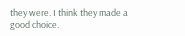they were. I think they made a good choice.